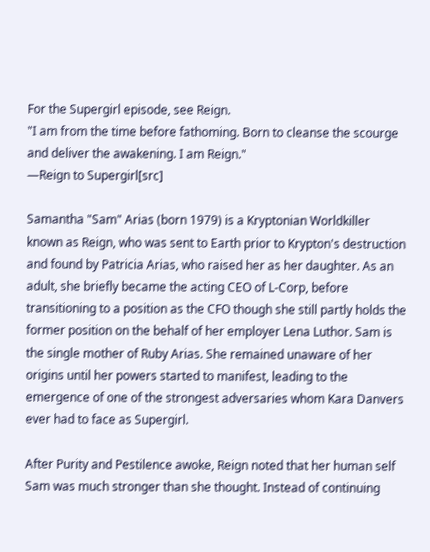For the Supergirl episode, see Reign.
"I am from the time before fathoming. Born to cleanse the scourge and deliver the awakening. I am Reign."
—Reign to Supergirl[src]

Samantha "Sam" Arias (born 1979) is a Kryptonian Worldkiller known as Reign, who was sent to Earth prior to Krypton's destruction and found by Patricia Arias, who raised her as her daughter. As an adult, she briefly became the acting CEO of L-Corp, before transitioning to a position as the CFO though she still partly holds the former position on the behalf of her employer Lena Luthor. Sam is the single mother of Ruby Arias. She remained unaware of her origins until her powers started to manifest, leading to the emergence of one of the strongest adversaries whom Kara Danvers ever had to face as Supergirl.

After Purity and Pestilence awoke, Reign noted that her human self Sam was much stronger than she thought. Instead of continuing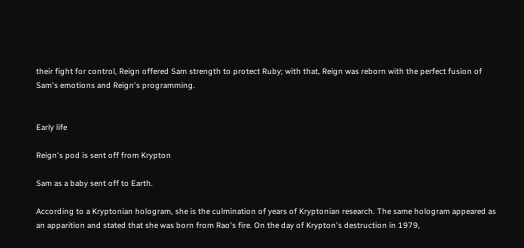their fight for control, Reign offered Sam strength to protect Ruby; with that, Reign was reborn with the perfect fusion of Sam's emotions and Reign's programming.


Early life

Reign's pod is sent off from Krypton

Sam as a baby sent off to Earth.

According to a Kryptonian hologram, she is the culmination of years of Kryptonian research. The same hologram appeared as an apparition and stated that she was born from Rao's fire. On the day of Krypton's destruction in 1979,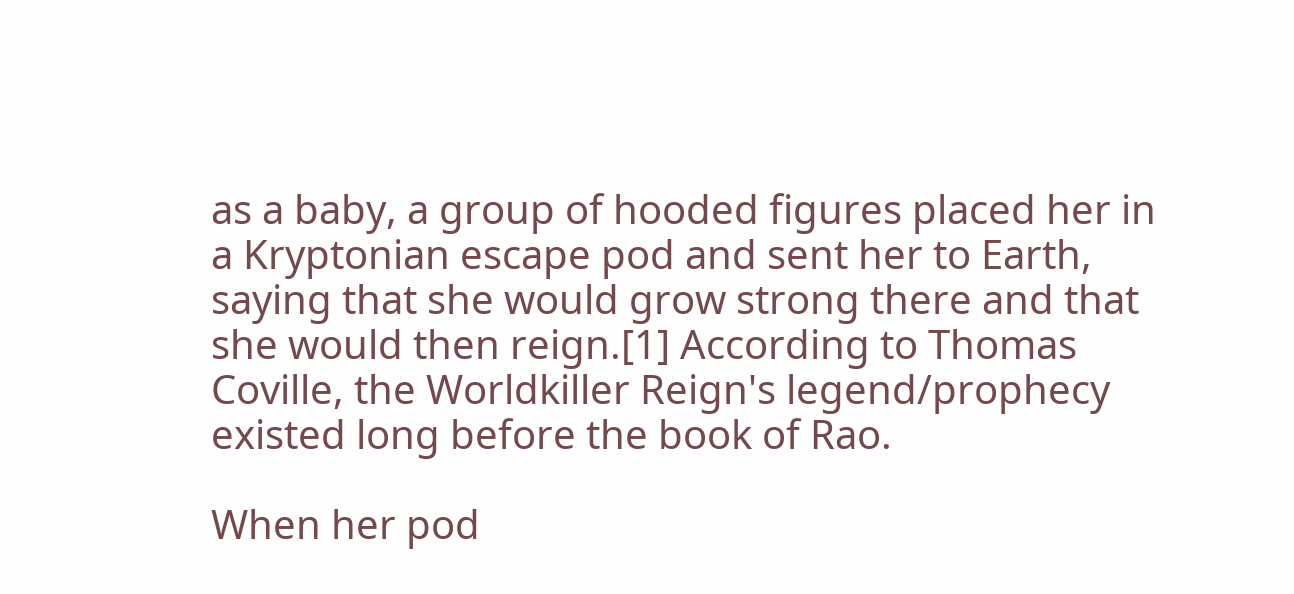as a baby, a group of hooded figures placed her in a Kryptonian escape pod and sent her to Earth, saying that she would grow strong there and that she would then reign.[1] According to Thomas Coville, the Worldkiller Reign's legend/prophecy existed long before the book of Rao.

When her pod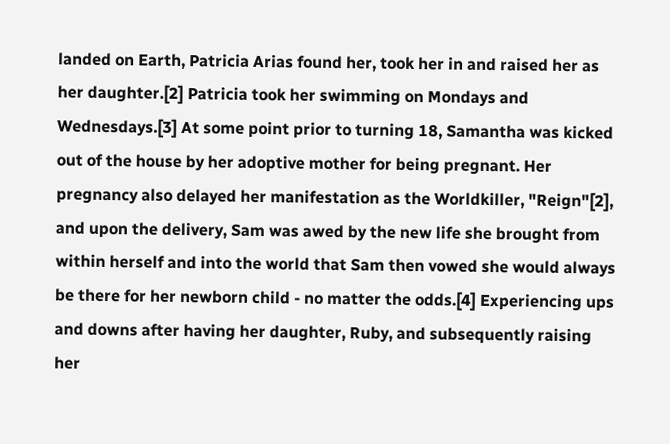landed on Earth, Patricia Arias found her, took her in and raised her as her daughter.[2] Patricia took her swimming on Mondays and Wednesdays.[3] At some point prior to turning 18, Samantha was kicked out of the house by her adoptive mother for being pregnant. Her pregnancy also delayed her manifestation as the Worldkiller, "Reign"[2], and upon the delivery, Sam was awed by the new life she brought from within herself and into the world that Sam then vowed she would always be there for her newborn child - no matter the odds.[4] Experiencing ups and downs after having her daughter, Ruby, and subsequently raising her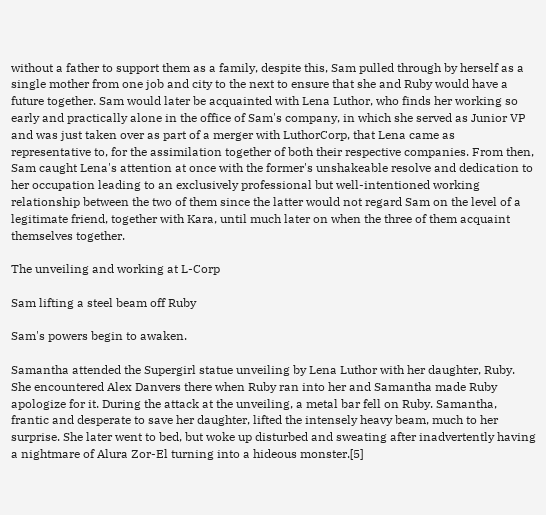without a father to support them as a family, despite this, Sam pulled through by herself as a single mother from one job and city to the next to ensure that she and Ruby would have a future together. Sam would later be acquainted with Lena Luthor, who finds her working so early and practically alone in the office of Sam's company, in which she served as Junior VP and was just taken over as part of a merger with LuthorCorp, that Lena came as representative to, for the assimilation together of both their respective companies. From then, Sam caught Lena's attention at once with the former's unshakeable resolve and dedication to her occupation leading to an exclusively professional but well-intentioned working relationship between the two of them since the latter would not regard Sam on the level of a legitimate friend, together with Kara, until much later on when the three of them acquaint themselves together.

The unveiling and working at L-Corp

Sam lifting a steel beam off Ruby

Sam's powers begin to awaken.

Samantha attended the Supergirl statue unveiling by Lena Luthor with her daughter, Ruby. She encountered Alex Danvers there when Ruby ran into her and Samantha made Ruby apologize for it. During the attack at the unveiling, a metal bar fell on Ruby. Samantha, frantic and desperate to save her daughter, lifted the intensely heavy beam, much to her surprise. She later went to bed, but woke up disturbed and sweating after inadvertently having a nightmare of Alura Zor-El turning into a hideous monster.[5]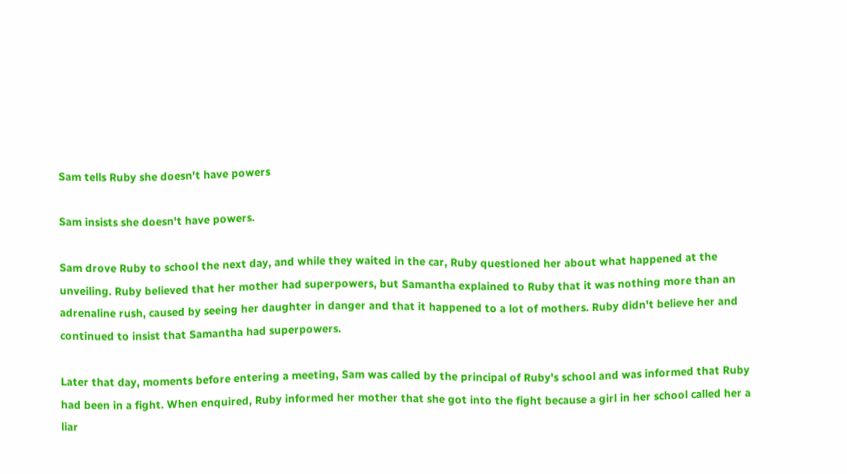Sam tells Ruby she doesn't have powers

Sam insists she doesn't have powers.

Sam drove Ruby to school the next day, and while they waited in the car, Ruby questioned her about what happened at the unveiling. Ruby believed that her mother had superpowers, but Samantha explained to Ruby that it was nothing more than an adrenaline rush, caused by seeing her daughter in danger and that it happened to a lot of mothers. Ruby didn't believe her and continued to insist that Samantha had superpowers.

Later that day, moments before entering a meeting, Sam was called by the principal of Ruby's school and was informed that Ruby had been in a fight. When enquired, Ruby informed her mother that she got into the fight because a girl in her school called her a liar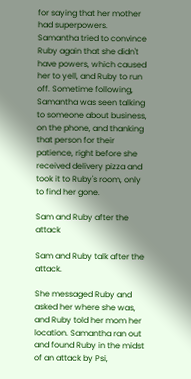for saying that her mother had superpowers. Samantha tried to convince Ruby again that she didn't have powers, which caused her to yell, and Ruby to run off. Sometime following, Samantha was seen talking to someone about business, on the phone, and thanking that person for their patience, right before she received delivery pizza and took it to Ruby's room, only to find her gone.

Sam and Ruby after the attack

Sam and Ruby talk after the attack.

She messaged Ruby and asked her where she was, and Ruby told her mom her location. Samantha ran out and found Ruby in the midst of an attack by Psi,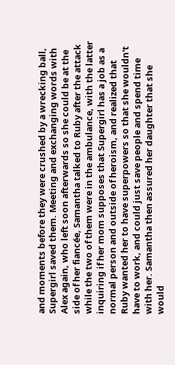and moments before they were crushed by a wrecking ball, Supergirl saved them. Meeting and exchanging words with Alex again, who left soon afterwards so she could be at the side of her fiancée, Samantha talked to Ruby after the attack while the two of them were in the ambulance, with the latter inquiring if her mom supposes that Supergirl has a job as a normal person and outside of heroism, and realized that Ruby wanted her to have superpowers so that she wouldn't have to work, and could just save people and spend time with her. Samantha then assured her daughter that she would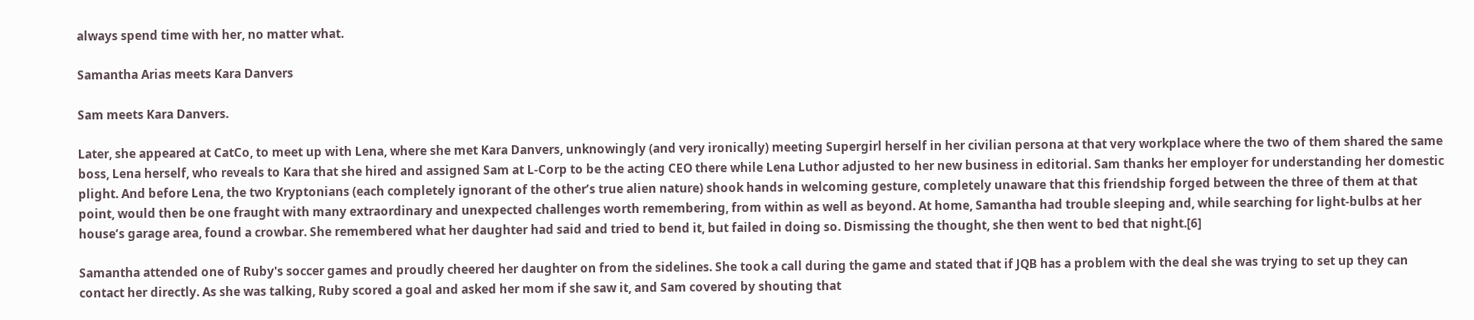always spend time with her, no matter what.

Samantha Arias meets Kara Danvers

Sam meets Kara Danvers.

Later, she appeared at CatCo, to meet up with Lena, where she met Kara Danvers, unknowingly (and very ironically) meeting Supergirl herself in her civilian persona at that very workplace where the two of them shared the same boss, Lena herself, who reveals to Kara that she hired and assigned Sam at L-Corp to be the acting CEO there while Lena Luthor adjusted to her new business in editorial. Sam thanks her employer for understanding her domestic plight. And before Lena, the two Kryptonians (each completely ignorant of the other’s true alien nature) shook hands in welcoming gesture, completely unaware that this friendship forged between the three of them at that point, would then be one fraught with many extraordinary and unexpected challenges worth remembering, from within as well as beyond. At home, Samantha had trouble sleeping and, while searching for light-bulbs at her house’s garage area, found a crowbar. She remembered what her daughter had said and tried to bend it, but failed in doing so. Dismissing the thought, she then went to bed that night.[6]

Samantha attended one of Ruby's soccer games and proudly cheered her daughter on from the sidelines. She took a call during the game and stated that if JQB has a problem with the deal she was trying to set up they can contact her directly. As she was talking, Ruby scored a goal and asked her mom if she saw it, and Sam covered by shouting that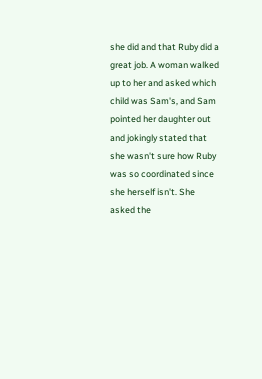she did and that Ruby did a great job. A woman walked up to her and asked which child was Sam's, and Sam pointed her daughter out and jokingly stated that she wasn't sure how Ruby was so coordinated since she herself isn't. She asked the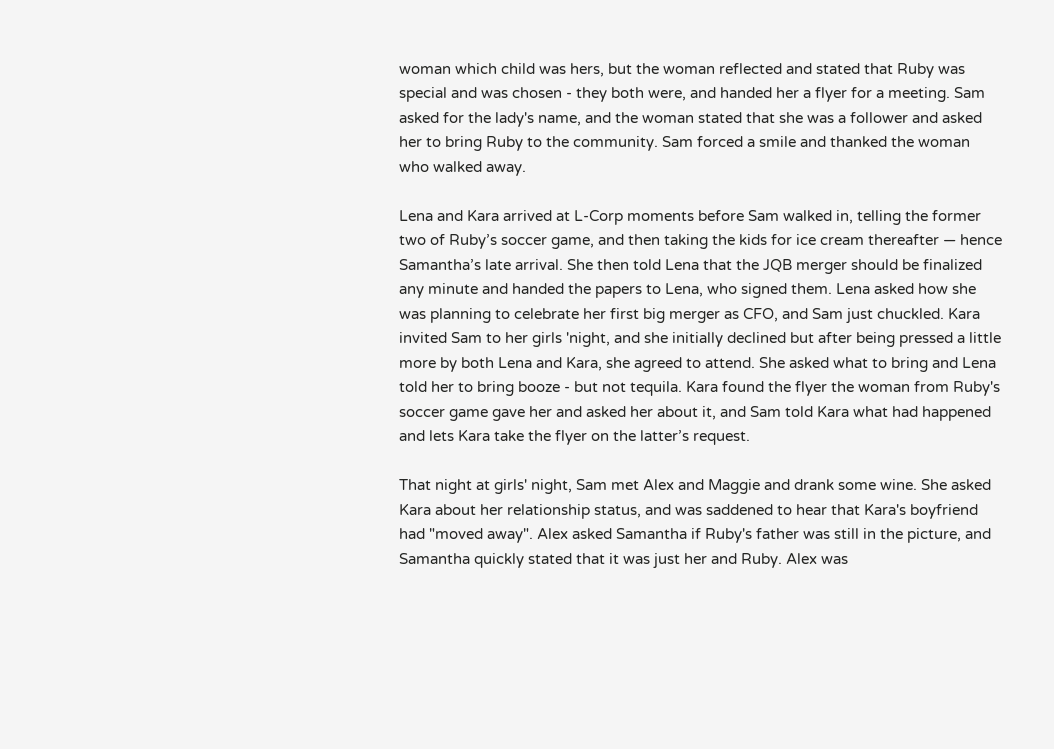woman which child was hers, but the woman reflected and stated that Ruby was special and was chosen - they both were, and handed her a flyer for a meeting. Sam asked for the lady's name, and the woman stated that she was a follower and asked her to bring Ruby to the community. Sam forced a smile and thanked the woman who walked away.

Lena and Kara arrived at L-Corp moments before Sam walked in, telling the former two of Ruby’s soccer game, and then taking the kids for ice cream thereafter — hence Samantha’s late arrival. She then told Lena that the JQB merger should be finalized any minute and handed the papers to Lena, who signed them. Lena asked how she was planning to celebrate her first big merger as CFO, and Sam just chuckled. Kara invited Sam to her girls 'night, and she initially declined but after being pressed a little more by both Lena and Kara, she agreed to attend. She asked what to bring and Lena told her to bring booze - but not tequila. Kara found the flyer the woman from Ruby's soccer game gave her and asked her about it, and Sam told Kara what had happened and lets Kara take the flyer on the latter’s request.

That night at girls' night, Sam met Alex and Maggie and drank some wine. She asked Kara about her relationship status, and was saddened to hear that Kara's boyfriend had "moved away". Alex asked Samantha if Ruby's father was still in the picture, and Samantha quickly stated that it was just her and Ruby. Alex was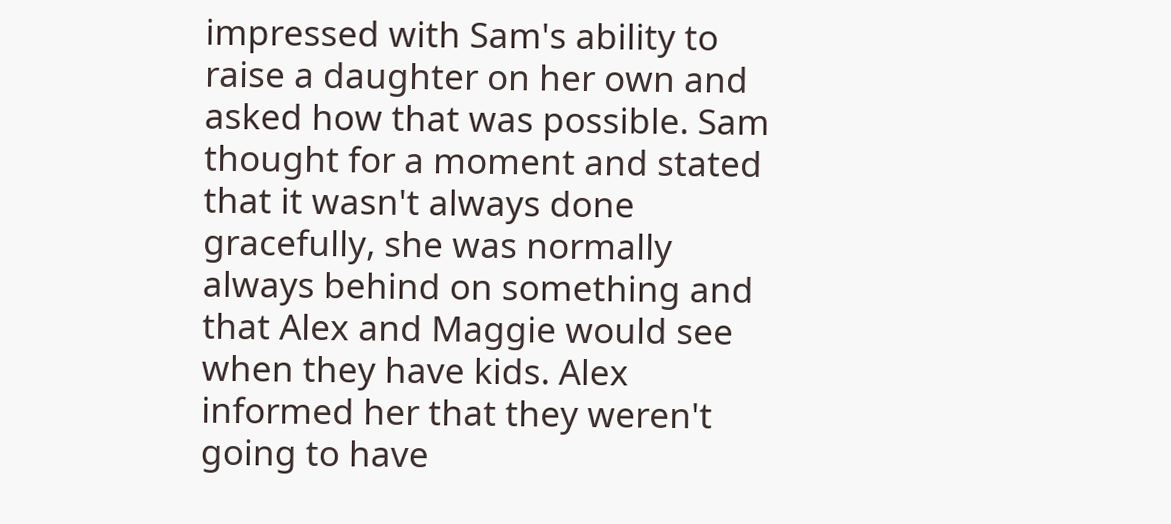impressed with Sam's ability to raise a daughter on her own and asked how that was possible. Sam thought for a moment and stated that it wasn't always done gracefully, she was normally always behind on something and that Alex and Maggie would see when they have kids. Alex informed her that they weren't going to have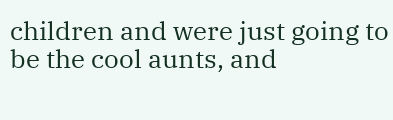children and were just going to be the cool aunts, and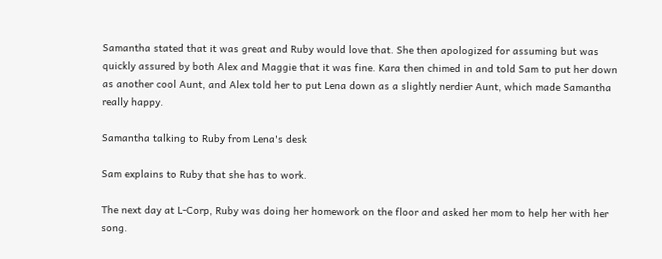Samantha stated that it was great and Ruby would love that. She then apologized for assuming but was quickly assured by both Alex and Maggie that it was fine. Kara then chimed in and told Sam to put her down as another cool Aunt, and Alex told her to put Lena down as a slightly nerdier Aunt, which made Samantha really happy.

Samantha talking to Ruby from Lena's desk

Sam explains to Ruby that she has to work.

The next day at L-Corp, Ruby was doing her homework on the floor and asked her mom to help her with her song.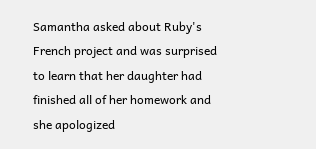Samantha asked about Ruby's French project and was surprised to learn that her daughter had finished all of her homework and she apologized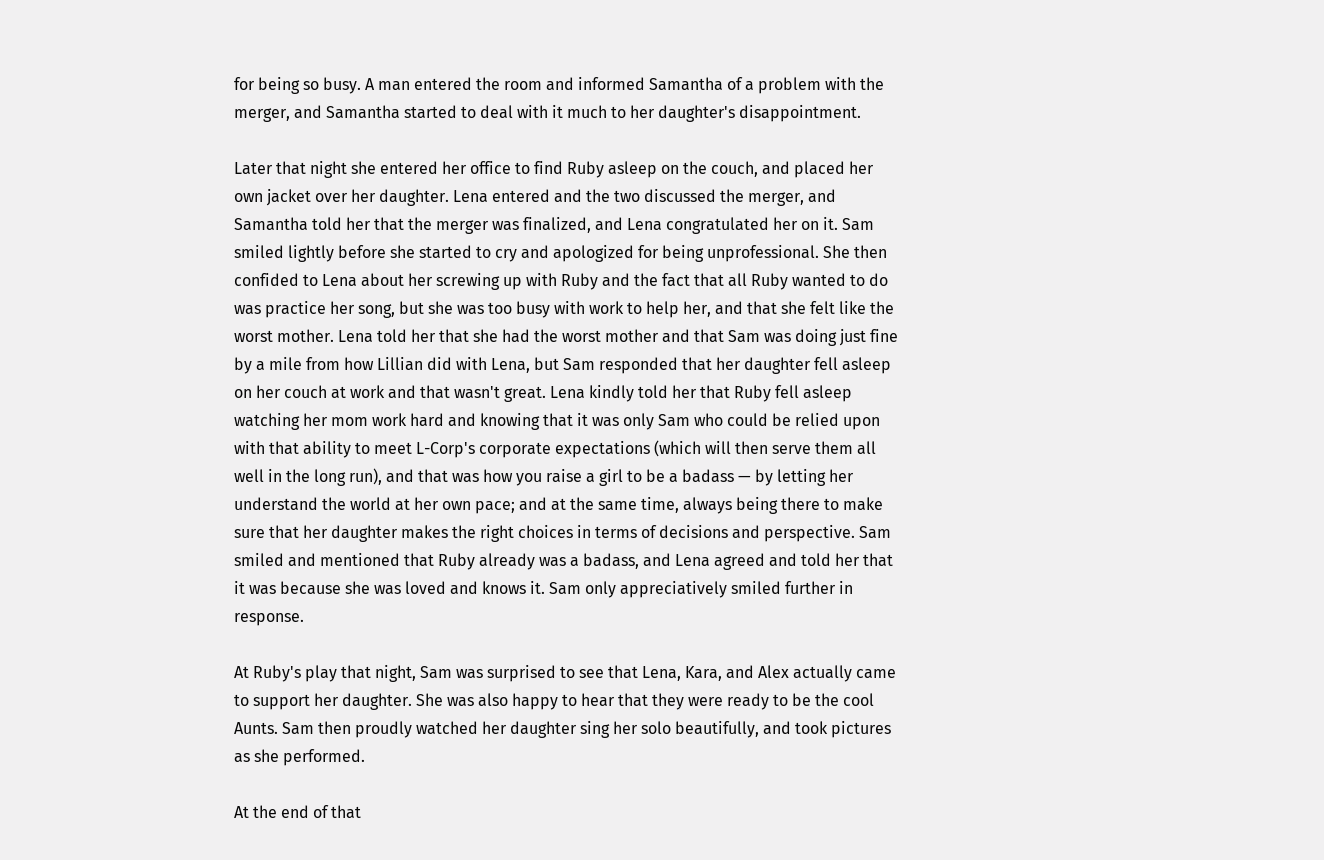for being so busy. A man entered the room and informed Samantha of a problem with the merger, and Samantha started to deal with it much to her daughter's disappointment.

Later that night she entered her office to find Ruby asleep on the couch, and placed her own jacket over her daughter. Lena entered and the two discussed the merger, and Samantha told her that the merger was finalized, and Lena congratulated her on it. Sam smiled lightly before she started to cry and apologized for being unprofessional. She then confided to Lena about her screwing up with Ruby and the fact that all Ruby wanted to do was practice her song, but she was too busy with work to help her, and that she felt like the worst mother. Lena told her that she had the worst mother and that Sam was doing just fine by a mile from how Lillian did with Lena, but Sam responded that her daughter fell asleep on her couch at work and that wasn't great. Lena kindly told her that Ruby fell asleep watching her mom work hard and knowing that it was only Sam who could be relied upon with that ability to meet L-Corp's corporate expectations (which will then serve them all well in the long run), and that was how you raise a girl to be a badass — by letting her understand the world at her own pace; and at the same time, always being there to make sure that her daughter makes the right choices in terms of decisions and perspective. Sam smiled and mentioned that Ruby already was a badass, and Lena agreed and told her that it was because she was loved and knows it. Sam only appreciatively smiled further in response.

At Ruby's play that night, Sam was surprised to see that Lena, Kara, and Alex actually came to support her daughter. She was also happy to hear that they were ready to be the cool Aunts. Sam then proudly watched her daughter sing her solo beautifully, and took pictures as she performed.

At the end of that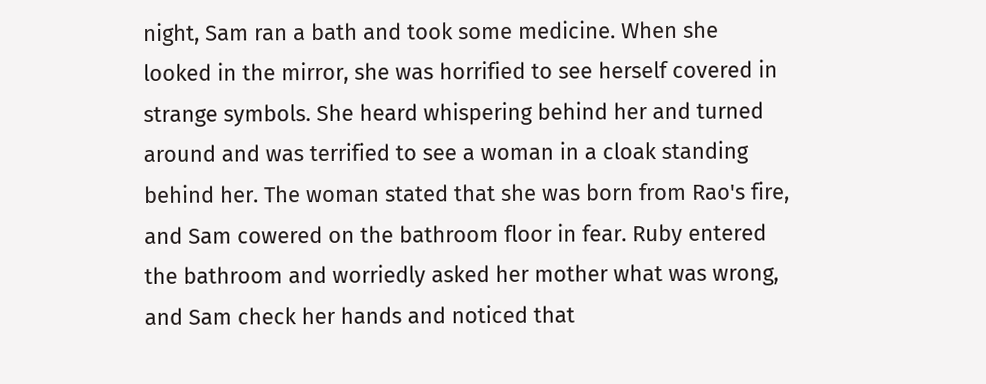night, Sam ran a bath and took some medicine. When she looked in the mirror, she was horrified to see herself covered in strange symbols. She heard whispering behind her and turned around and was terrified to see a woman in a cloak standing behind her. The woman stated that she was born from Rao's fire, and Sam cowered on the bathroom floor in fear. Ruby entered the bathroom and worriedly asked her mother what was wrong, and Sam check her hands and noticed that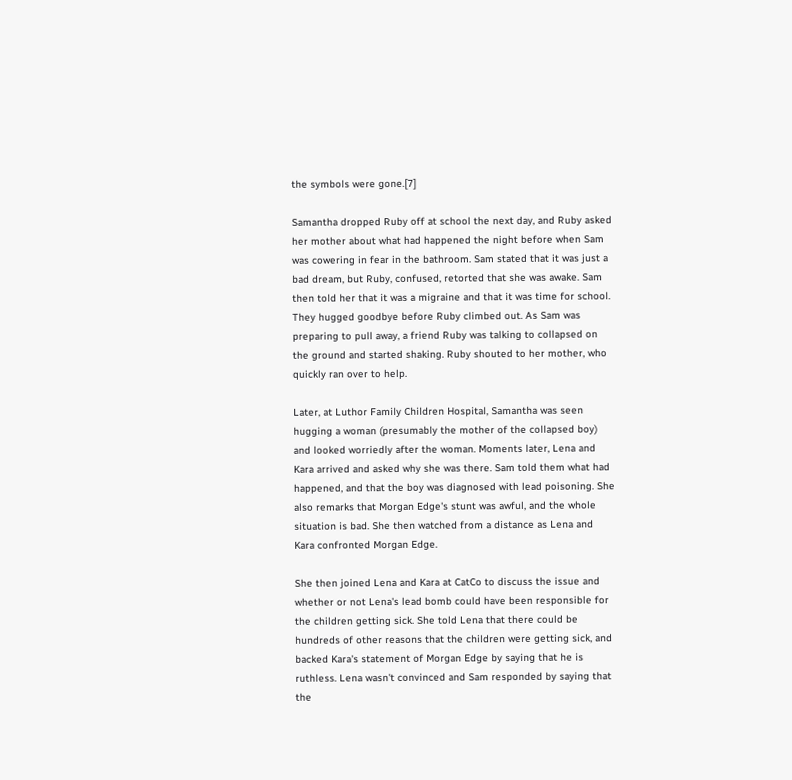the symbols were gone.[7]

Samantha dropped Ruby off at school the next day, and Ruby asked her mother about what had happened the night before when Sam was cowering in fear in the bathroom. Sam stated that it was just a bad dream, but Ruby, confused, retorted that she was awake. Sam then told her that it was a migraine and that it was time for school. They hugged goodbye before Ruby climbed out. As Sam was preparing to pull away, a friend Ruby was talking to collapsed on the ground and started shaking. Ruby shouted to her mother, who quickly ran over to help.

Later, at Luthor Family Children Hospital, Samantha was seen hugging a woman (presumably the mother of the collapsed boy) and looked worriedly after the woman. Moments later, Lena and Kara arrived and asked why she was there. Sam told them what had happened, and that the boy was diagnosed with lead poisoning. She also remarks that Morgan Edge's stunt was awful, and the whole situation is bad. She then watched from a distance as Lena and Kara confronted Morgan Edge.

She then joined Lena and Kara at CatCo to discuss the issue and whether or not Lena's lead bomb could have been responsible for the children getting sick. She told Lena that there could be hundreds of other reasons that the children were getting sick, and backed Kara's statement of Morgan Edge by saying that he is ruthless. Lena wasn't convinced and Sam responded by saying that the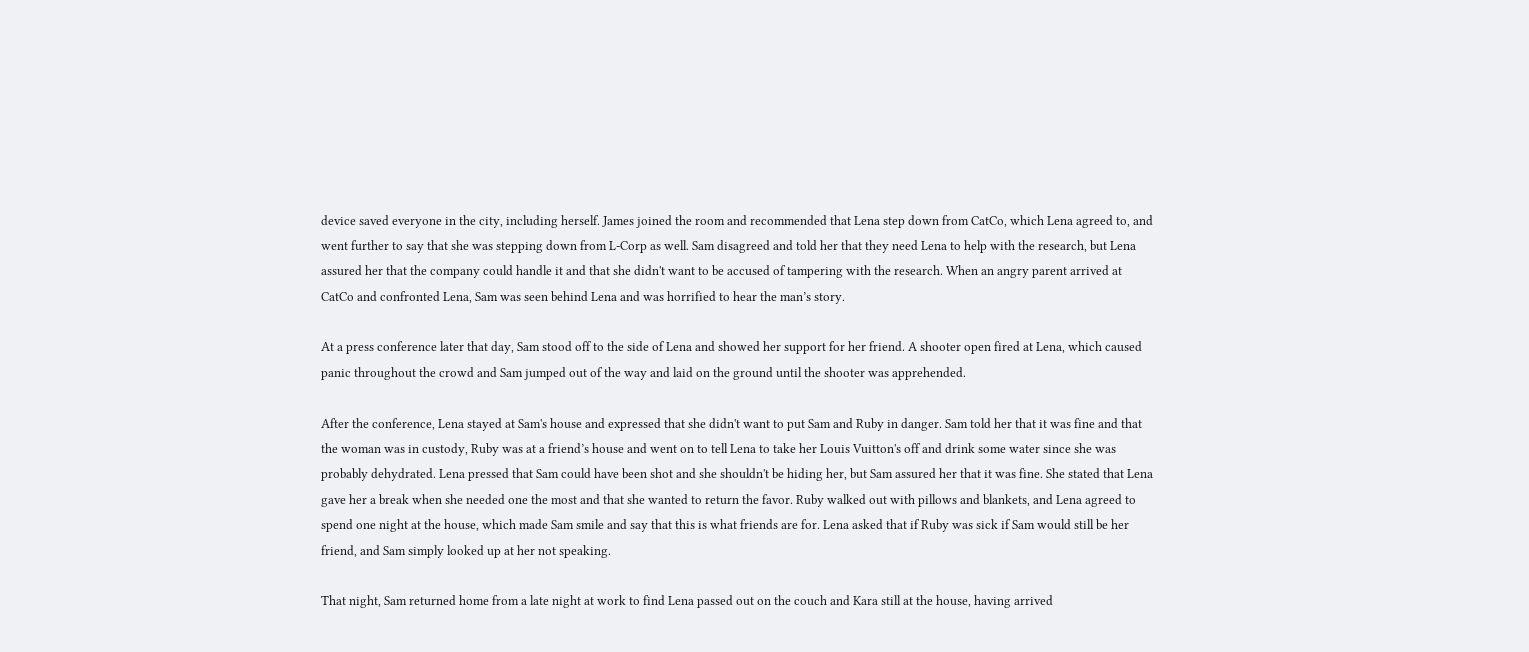device saved everyone in the city, including herself. James joined the room and recommended that Lena step down from CatCo, which Lena agreed to, and went further to say that she was stepping down from L-Corp as well. Sam disagreed and told her that they need Lena to help with the research, but Lena assured her that the company could handle it and that she didn't want to be accused of tampering with the research. When an angry parent arrived at CatCo and confronted Lena, Sam was seen behind Lena and was horrified to hear the man’s story.

At a press conference later that day, Sam stood off to the side of Lena and showed her support for her friend. A shooter open fired at Lena, which caused panic throughout the crowd and Sam jumped out of the way and laid on the ground until the shooter was apprehended.

After the conference, Lena stayed at Sam's house and expressed that she didn't want to put Sam and Ruby in danger. Sam told her that it was fine and that the woman was in custody, Ruby was at a friend’s house and went on to tell Lena to take her Louis Vuitton's off and drink some water since she was probably dehydrated. Lena pressed that Sam could have been shot and she shouldn't be hiding her, but Sam assured her that it was fine. She stated that Lena gave her a break when she needed one the most and that she wanted to return the favor. Ruby walked out with pillows and blankets, and Lena agreed to spend one night at the house, which made Sam smile and say that this is what friends are for. Lena asked that if Ruby was sick if Sam would still be her friend, and Sam simply looked up at her not speaking.

That night, Sam returned home from a late night at work to find Lena passed out on the couch and Kara still at the house, having arrived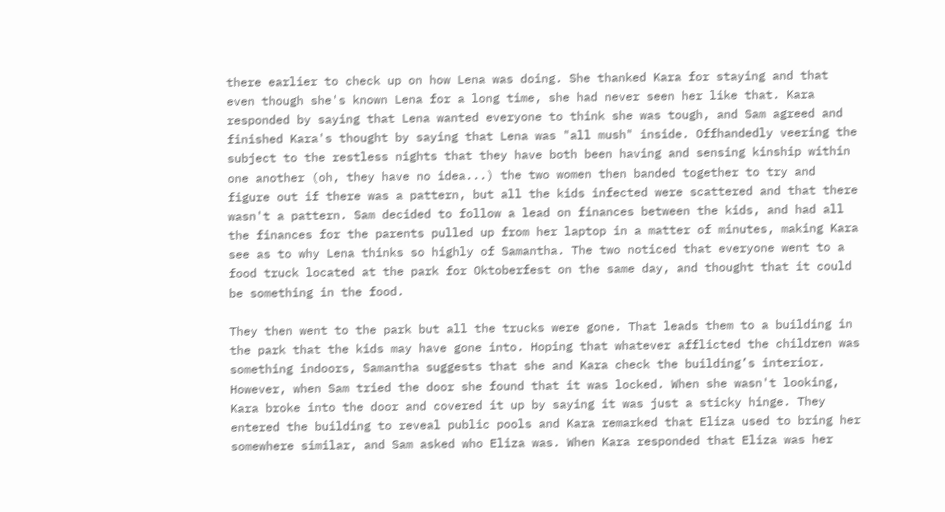there earlier to check up on how Lena was doing. She thanked Kara for staying and that even though she's known Lena for a long time, she had never seen her like that. Kara responded by saying that Lena wanted everyone to think she was tough, and Sam agreed and finished Kara's thought by saying that Lena was "all mush" inside. Offhandedly veering the subject to the restless nights that they have both been having and sensing kinship within one another (oh, they have no idea...) the two women then banded together to try and figure out if there was a pattern, but all the kids infected were scattered and that there wasn't a pattern. Sam decided to follow a lead on finances between the kids, and had all the finances for the parents pulled up from her laptop in a matter of minutes, making Kara see as to why Lena thinks so highly of Samantha. The two noticed that everyone went to a food truck located at the park for Oktoberfest on the same day, and thought that it could be something in the food.

They then went to the park but all the trucks were gone. That leads them to a building in the park that the kids may have gone into. Hoping that whatever afflicted the children was something indoors, Samantha suggests that she and Kara check the building’s interior. However, when Sam tried the door she found that it was locked. When she wasn't looking, Kara broke into the door and covered it up by saying it was just a sticky hinge. They entered the building to reveal public pools and Kara remarked that Eliza used to bring her somewhere similar, and Sam asked who Eliza was. When Kara responded that Eliza was her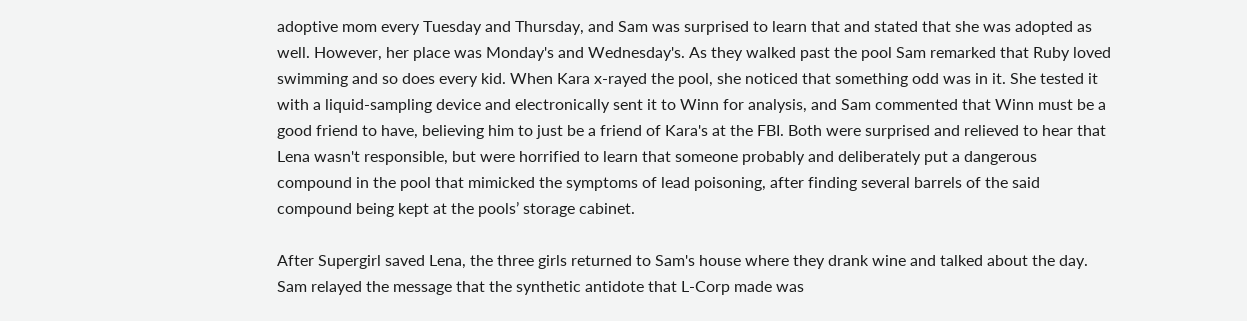adoptive mom every Tuesday and Thursday, and Sam was surprised to learn that and stated that she was adopted as well. However, her place was Monday's and Wednesday's. As they walked past the pool Sam remarked that Ruby loved swimming and so does every kid. When Kara x-rayed the pool, she noticed that something odd was in it. She tested it with a liquid-sampling device and electronically sent it to Winn for analysis, and Sam commented that Winn must be a good friend to have, believing him to just be a friend of Kara's at the FBI. Both were surprised and relieved to hear that Lena wasn't responsible, but were horrified to learn that someone probably and deliberately put a dangerous compound in the pool that mimicked the symptoms of lead poisoning, after finding several barrels of the said compound being kept at the pools’ storage cabinet.

After Supergirl saved Lena, the three girls returned to Sam's house where they drank wine and talked about the day. Sam relayed the message that the synthetic antidote that L-Corp made was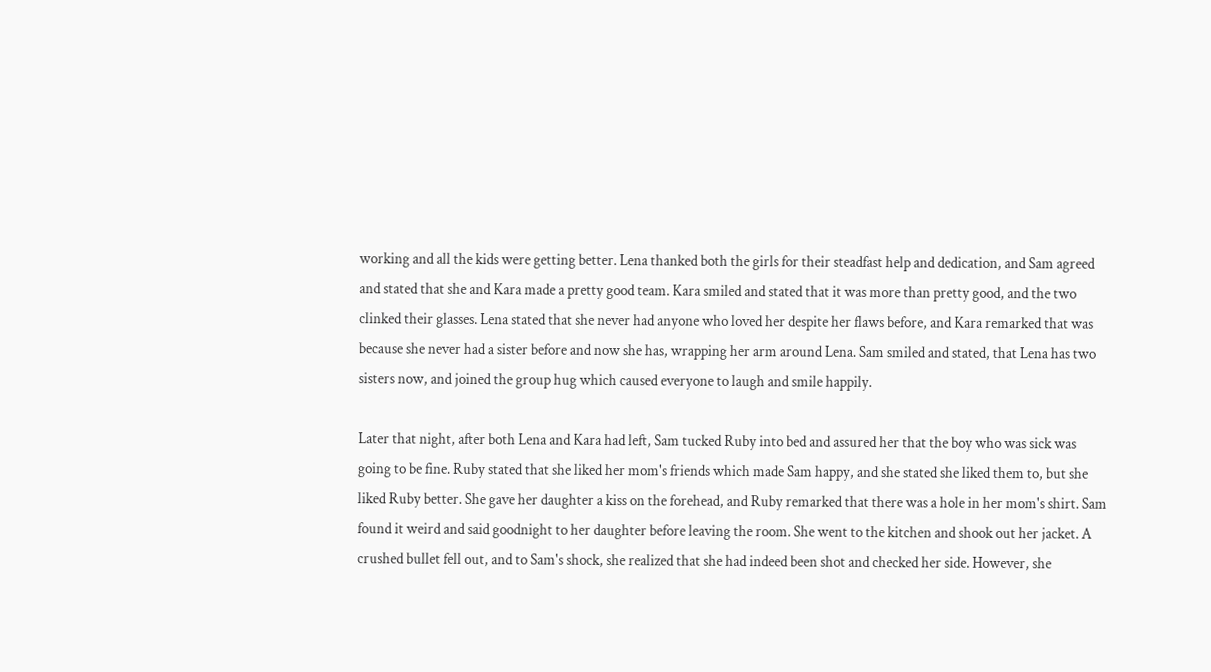working and all the kids were getting better. Lena thanked both the girls for their steadfast help and dedication, and Sam agreed and stated that she and Kara made a pretty good team. Kara smiled and stated that it was more than pretty good, and the two clinked their glasses. Lena stated that she never had anyone who loved her despite her flaws before, and Kara remarked that was because she never had a sister before and now she has, wrapping her arm around Lena. Sam smiled and stated, that Lena has two sisters now, and joined the group hug which caused everyone to laugh and smile happily.

Later that night, after both Lena and Kara had left, Sam tucked Ruby into bed and assured her that the boy who was sick was going to be fine. Ruby stated that she liked her mom's friends which made Sam happy, and she stated she liked them to, but she liked Ruby better. She gave her daughter a kiss on the forehead, and Ruby remarked that there was a hole in her mom's shirt. Sam found it weird and said goodnight to her daughter before leaving the room. She went to the kitchen and shook out her jacket. A crushed bullet fell out, and to Sam's shock, she realized that she had indeed been shot and checked her side. However, she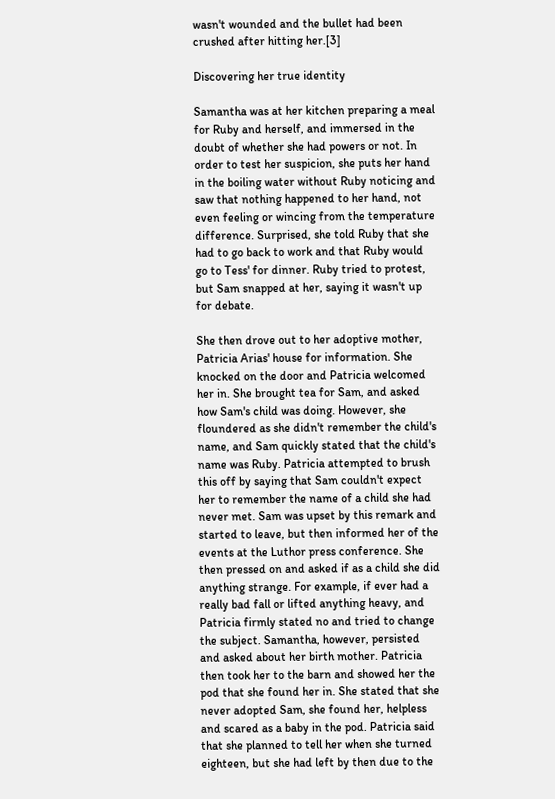wasn't wounded and the bullet had been crushed after hitting her.[3]

Discovering her true identity

Samantha was at her kitchen preparing a meal for Ruby and herself, and immersed in the doubt of whether she had powers or not. In order to test her suspicion, she puts her hand in the boiling water without Ruby noticing and saw that nothing happened to her hand, not even feeling or wincing from the temperature difference. Surprised, she told Ruby that she had to go back to work and that Ruby would go to Tess' for dinner. Ruby tried to protest, but Sam snapped at her, saying it wasn't up for debate.

She then drove out to her adoptive mother, Patricia Arias' house for information. She knocked on the door and Patricia welcomed her in. She brought tea for Sam, and asked how Sam's child was doing. However, she floundered as she didn't remember the child's name, and Sam quickly stated that the child's name was Ruby. Patricia attempted to brush this off by saying that Sam couldn't expect her to remember the name of a child she had never met. Sam was upset by this remark and started to leave, but then informed her of the events at the Luthor press conference. She then pressed on and asked if as a child she did anything strange. For example, if ever had a really bad fall or lifted anything heavy, and Patricia firmly stated no and tried to change the subject. Samantha, however, persisted and asked about her birth mother. Patricia then took her to the barn and showed her the pod that she found her in. She stated that she never adopted Sam, she found her, helpless and scared as a baby in the pod. Patricia said that she planned to tell her when she turned eighteen, but she had left by then due to the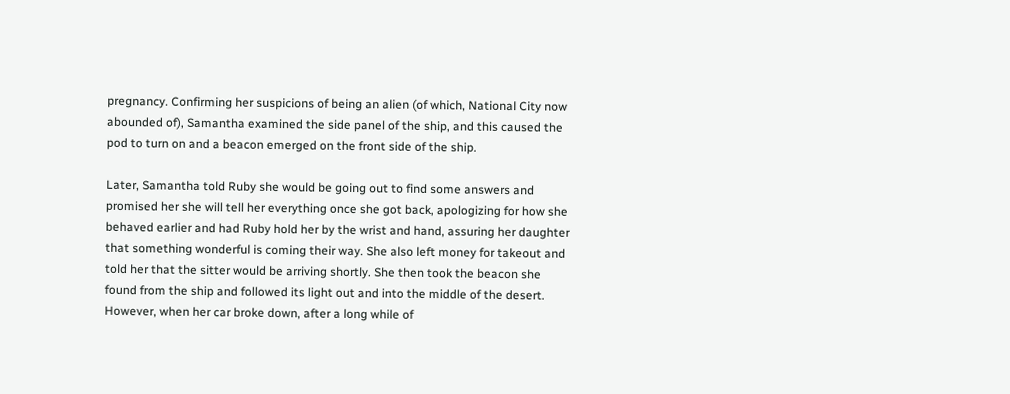pregnancy. Confirming her suspicions of being an alien (of which, National City now abounded of), Samantha examined the side panel of the ship, and this caused the pod to turn on and a beacon emerged on the front side of the ship.

Later, Samantha told Ruby she would be going out to find some answers and promised her she will tell her everything once she got back, apologizing for how she behaved earlier and had Ruby hold her by the wrist and hand, assuring her daughter that something wonderful is coming their way. She also left money for takeout and told her that the sitter would be arriving shortly. She then took the beacon she found from the ship and followed its light out and into the middle of the desert. However, when her car broke down, after a long while of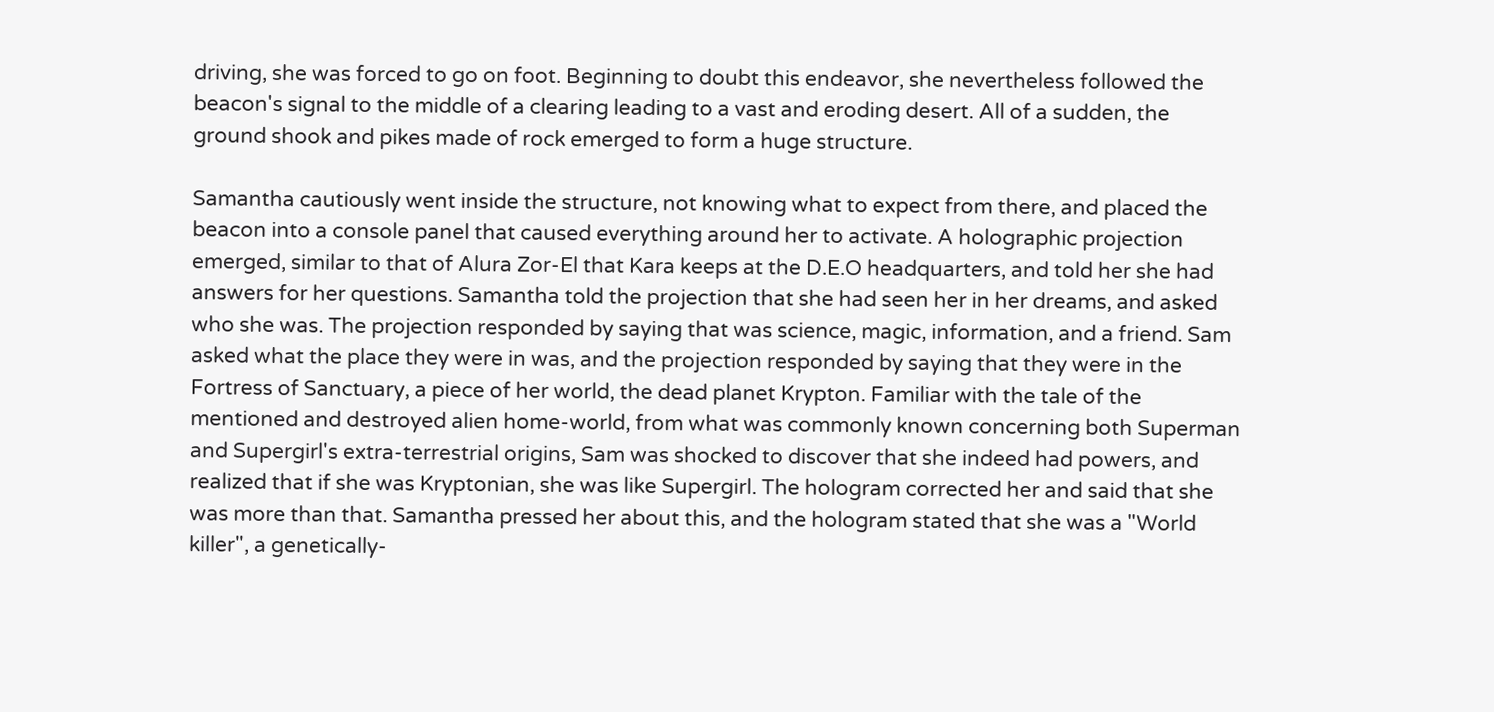driving, she was forced to go on foot. Beginning to doubt this endeavor, she nevertheless followed the beacon's signal to the middle of a clearing leading to a vast and eroding desert. All of a sudden, the ground shook and pikes made of rock emerged to form a huge structure.

Samantha cautiously went inside the structure, not knowing what to expect from there, and placed the beacon into a console panel that caused everything around her to activate. A holographic projection emerged, similar to that of Alura Zor-El that Kara keeps at the D.E.O headquarters, and told her she had answers for her questions. Samantha told the projection that she had seen her in her dreams, and asked who she was. The projection responded by saying that was science, magic, information, and a friend. Sam asked what the place they were in was, and the projection responded by saying that they were in the Fortress of Sanctuary, a piece of her world, the dead planet Krypton. Familiar with the tale of the mentioned and destroyed alien home-world, from what was commonly known concerning both Superman and Supergirl's extra-terrestrial origins, Sam was shocked to discover that she indeed had powers, and realized that if she was Kryptonian, she was like Supergirl. The hologram corrected her and said that she was more than that. Samantha pressed her about this, and the hologram stated that she was a "World killer", a genetically-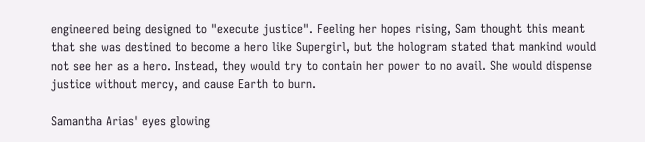engineered being designed to "execute justice". Feeling her hopes rising, Sam thought this meant that she was destined to become a hero like Supergirl, but the hologram stated that mankind would not see her as a hero. Instead, they would try to contain her power to no avail. She would dispense justice without mercy, and cause Earth to burn.

Samantha Arias' eyes glowing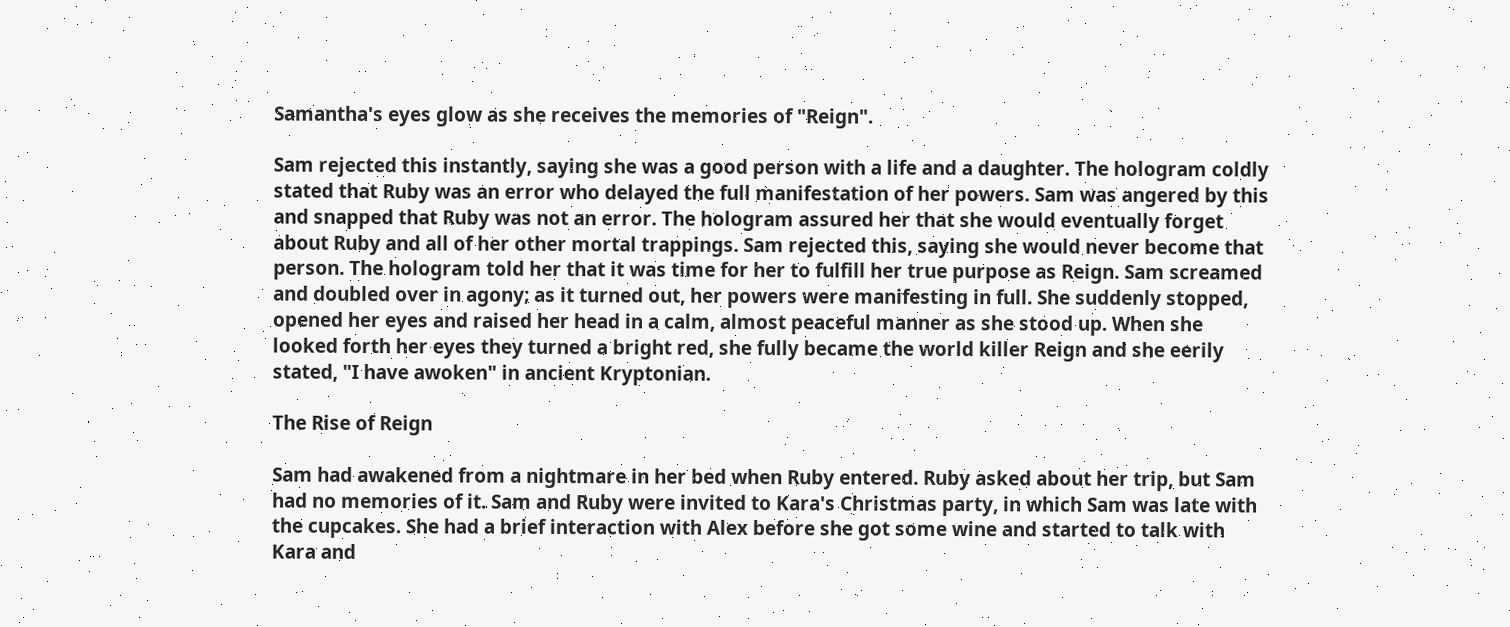Samantha's eyes glow as she receives the memories of "Reign".

Sam rejected this instantly, saying she was a good person with a life and a daughter. The hologram coldly stated that Ruby was an error who delayed the full manifestation of her powers. Sam was angered by this and snapped that Ruby was not an error. The hologram assured her that she would eventually forget about Ruby and all of her other mortal trappings. Sam rejected this, saying she would never become that person. The hologram told her that it was time for her to fulfill her true purpose as Reign. Sam screamed and doubled over in agony; as it turned out, her powers were manifesting in full. She suddenly stopped, opened her eyes and raised her head in a calm, almost peaceful manner as she stood up. When she looked forth her eyes they turned a bright red, she fully became the world killer Reign and she eerily stated, "I have awoken" in ancient Kryptonian.

The Rise of Reign

Sam had awakened from a nightmare in her bed when Ruby entered. Ruby asked about her trip, but Sam had no memories of it. Sam and Ruby were invited to Kara's Christmas party, in which Sam was late with the cupcakes. She had a brief interaction with Alex before she got some wine and started to talk with Kara and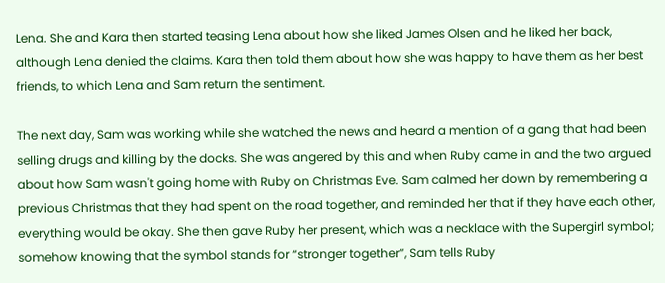Lena. She and Kara then started teasing Lena about how she liked James Olsen and he liked her back, although Lena denied the claims. Kara then told them about how she was happy to have them as her best friends, to which Lena and Sam return the sentiment.

The next day, Sam was working while she watched the news and heard a mention of a gang that had been selling drugs and killing by the docks. She was angered by this and when Ruby came in and the two argued about how Sam wasn't going home with Ruby on Christmas Eve. Sam calmed her down by remembering a previous Christmas that they had spent on the road together, and reminded her that if they have each other, everything would be okay. She then gave Ruby her present, which was a necklace with the Supergirl symbol; somehow knowing that the symbol stands for “stronger together”, Sam tells Ruby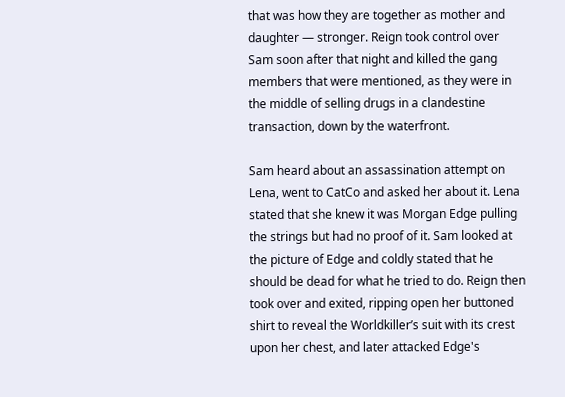that was how they are together as mother and daughter — stronger. Reign took control over Sam soon after that night and killed the gang members that were mentioned, as they were in the middle of selling drugs in a clandestine transaction, down by the waterfront.

Sam heard about an assassination attempt on Lena, went to CatCo and asked her about it. Lena stated that she knew it was Morgan Edge pulling the strings but had no proof of it. Sam looked at the picture of Edge and coldly stated that he should be dead for what he tried to do. Reign then took over and exited, ripping open her buttoned shirt to reveal the Worldkiller’s suit with its crest upon her chest, and later attacked Edge's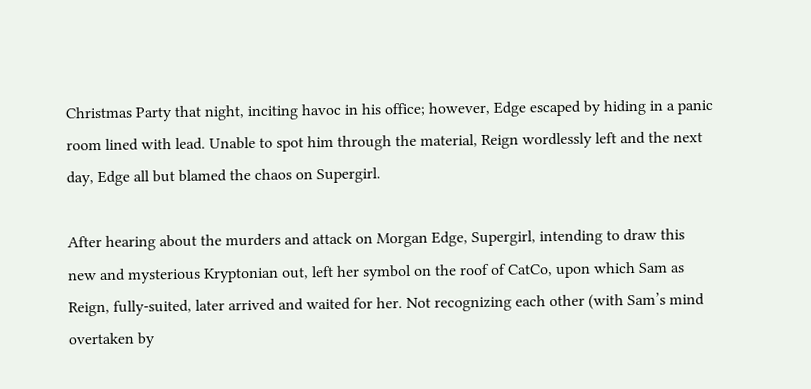Christmas Party that night, inciting havoc in his office; however, Edge escaped by hiding in a panic room lined with lead. Unable to spot him through the material, Reign wordlessly left and the next day, Edge all but blamed the chaos on Supergirl.

After hearing about the murders and attack on Morgan Edge, Supergirl, intending to draw this new and mysterious Kryptonian out, left her symbol on the roof of CatCo, upon which Sam as Reign, fully-suited, later arrived and waited for her. Not recognizing each other (with Sam’s mind overtaken by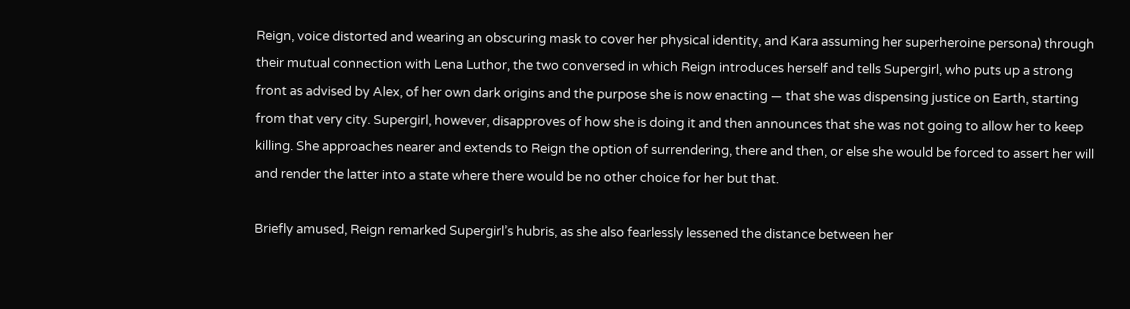Reign, voice distorted and wearing an obscuring mask to cover her physical identity, and Kara assuming her superheroine persona) through their mutual connection with Lena Luthor, the two conversed in which Reign introduces herself and tells Supergirl, who puts up a strong front as advised by Alex, of her own dark origins and the purpose she is now enacting — that she was dispensing justice on Earth, starting from that very city. Supergirl, however, disapproves of how she is doing it and then announces that she was not going to allow her to keep killing. She approaches nearer and extends to Reign the option of surrendering, there and then, or else she would be forced to assert her will and render the latter into a state where there would be no other choice for her but that.

Briefly amused, Reign remarked Supergirl’s hubris, as she also fearlessly lessened the distance between her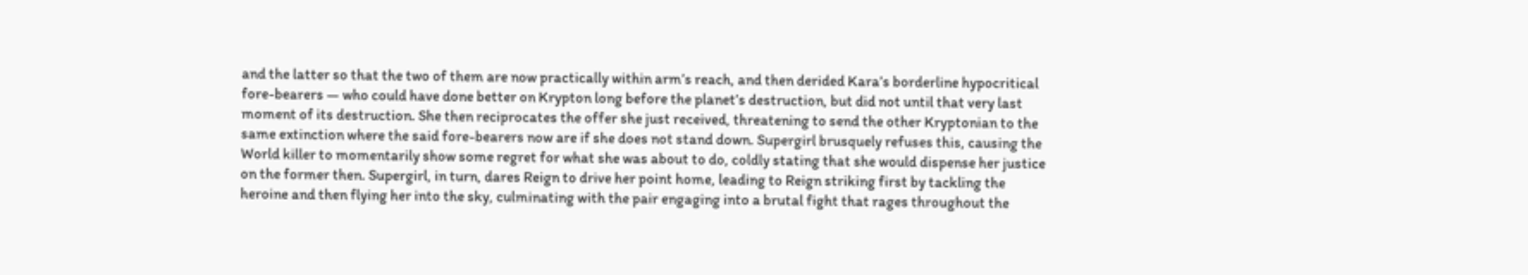and the latter so that the two of them are now practically within arm’s reach, and then derided Kara’s borderline hypocritical fore-bearers — who could have done better on Krypton long before the planet’s destruction, but did not until that very last moment of its destruction. She then reciprocates the offer she just received, threatening to send the other Kryptonian to the same extinction where the said fore-bearers now are if she does not stand down. Supergirl brusquely refuses this, causing the World killer to momentarily show some regret for what she was about to do, coldly stating that she would dispense her justice on the former then. Supergirl, in turn, dares Reign to drive her point home, leading to Reign striking first by tackling the heroine and then flying her into the sky, culminating with the pair engaging into a brutal fight that rages throughout the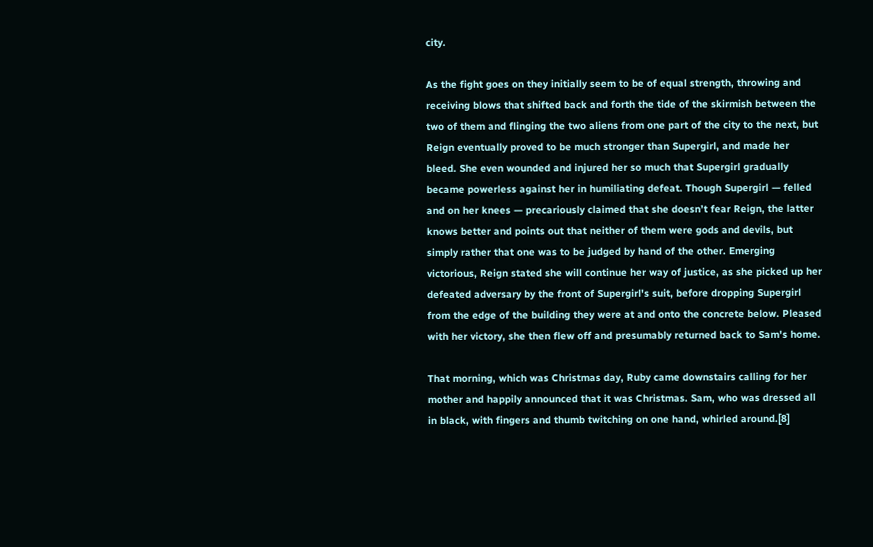city.

As the fight goes on they initially seem to be of equal strength, throwing and receiving blows that shifted back and forth the tide of the skirmish between the two of them and flinging the two aliens from one part of the city to the next, but Reign eventually proved to be much stronger than Supergirl, and made her bleed. She even wounded and injured her so much that Supergirl gradually became powerless against her in humiliating defeat. Though Supergirl — felled and on her knees — precariously claimed that she doesn’t fear Reign, the latter knows better and points out that neither of them were gods and devils, but simply rather that one was to be judged by hand of the other. Emerging victorious, Reign stated she will continue her way of justice, as she picked up her defeated adversary by the front of Supergirl's suit, before dropping Supergirl from the edge of the building they were at and onto the concrete below. Pleased with her victory, she then flew off and presumably returned back to Sam's home.

That morning, which was Christmas day, Ruby came downstairs calling for her mother and happily announced that it was Christmas. Sam, who was dressed all in black, with fingers and thumb twitching on one hand, whirled around.[8]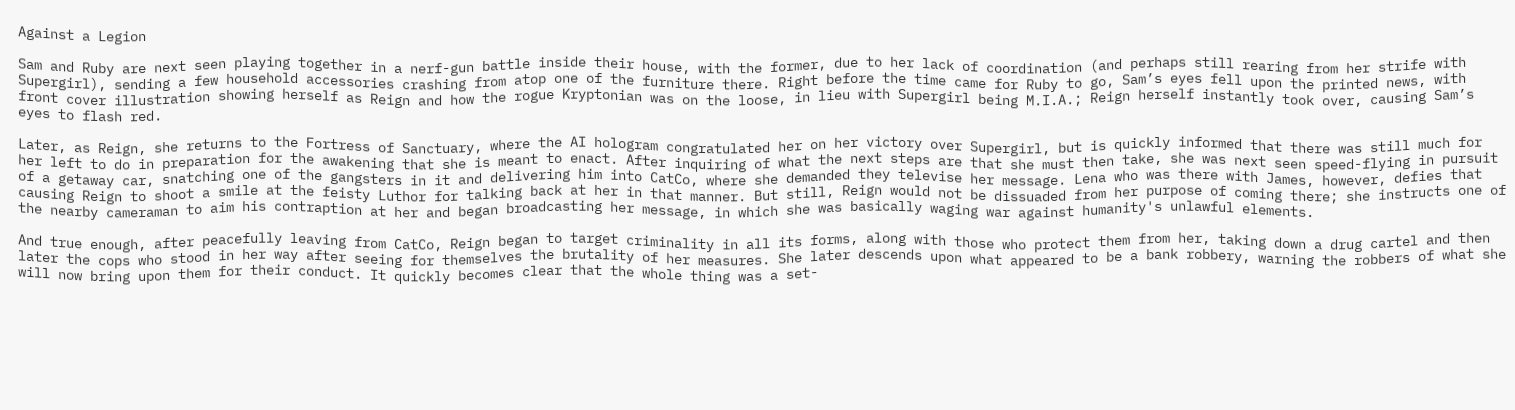Against a Legion

Sam and Ruby are next seen playing together in a nerf-gun battle inside their house, with the former, due to her lack of coordination (and perhaps still rearing from her strife with Supergirl), sending a few household accessories crashing from atop one of the furniture there. Right before the time came for Ruby to go, Sam’s eyes fell upon the printed news, with front cover illustration showing herself as Reign and how the rogue Kryptonian was on the loose, in lieu with Supergirl being M.I.A.; Reign herself instantly took over, causing Sam’s eyes to flash red.

Later, as Reign, she returns to the Fortress of Sanctuary, where the AI hologram congratulated her on her victory over Supergirl, but is quickly informed that there was still much for her left to do in preparation for the awakening that she is meant to enact. After inquiring of what the next steps are that she must then take, she was next seen speed-flying in pursuit of a getaway car, snatching one of the gangsters in it and delivering him into CatCo, where she demanded they televise her message. Lena who was there with James, however, defies that causing Reign to shoot a smile at the feisty Luthor for talking back at her in that manner. But still, Reign would not be dissuaded from her purpose of coming there; she instructs one of the nearby cameraman to aim his contraption at her and began broadcasting her message, in which she was basically waging war against humanity's unlawful elements.

And true enough, after peacefully leaving from CatCo, Reign began to target criminality in all its forms, along with those who protect them from her, taking down a drug cartel and then later the cops who stood in her way after seeing for themselves the brutality of her measures. She later descends upon what appeared to be a bank robbery, warning the robbers of what she will now bring upon them for their conduct. It quickly becomes clear that the whole thing was a set-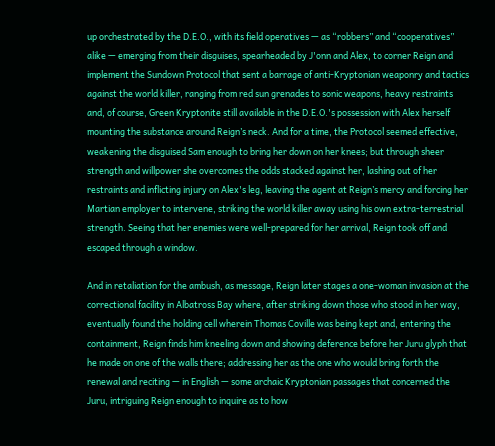up orchestrated by the D.E.O., with its field operatives — as “robbers” and “cooperatives” alike — emerging from their disguises, spearheaded by J'onn and Alex, to corner Reign and implement the Sundown Protocol that sent a barrage of anti-Kryptonian weaponry and tactics against the world killer, ranging from red sun grenades to sonic weapons, heavy restraints and, of course, Green Kryptonite still available in the D.E.O.'s possession with Alex herself mounting the substance around Reign’s neck. And for a time, the Protocol seemed effective, weakening the disguised Sam enough to bring her down on her knees; but through sheer strength and willpower she overcomes the odds stacked against her, lashing out of her restraints and inflicting injury on Alex's leg, leaving the agent at Reign’s mercy and forcing her Martian employer to intervene, striking the world killer away using his own extra-terrestrial strength. Seeing that her enemies were well-prepared for her arrival, Reign took off and escaped through a window.

And in retaliation for the ambush, as message, Reign later stages a one-woman invasion at the correctional facility in Albatross Bay where, after striking down those who stood in her way, eventually found the holding cell wherein Thomas Coville was being kept and, entering the containment, Reign finds him kneeling down and showing deference before her Juru glyph that he made on one of the walls there; addressing her as the one who would bring forth the renewal and reciting — in English — some archaic Kryptonian passages that concerned the Juru, intriguing Reign enough to inquire as to how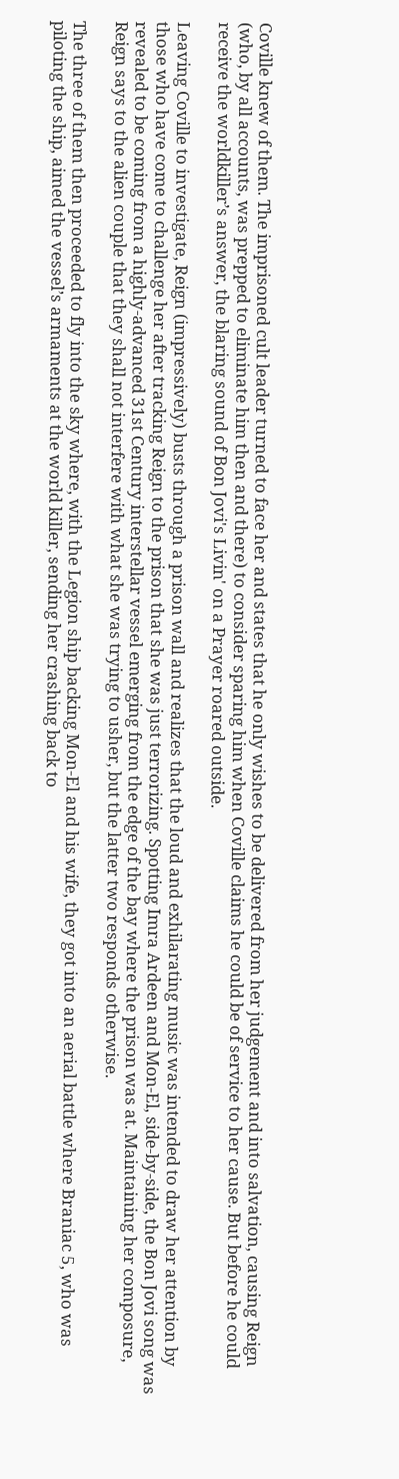Coville knew of them. The imprisoned cult leader turned to face her and states that he only wishes to be delivered from her judgement and into salvation, causing Reign (who, by all accounts, was prepped to eliminate him then and there) to consider sparing him when Coville claims he could be of service to her cause. But before he could receive the worldkiller’s answer, the blaring sound of Bon Jovi's Livin' on a Prayer roared outside.

Leaving Coville to investigate, Reign (impressively) busts through a prison wall and realizes that the loud and exhilarating music was intended to draw her attention by those who have come to challenge her after tracking Reign to the prison that she was just terrorizing. Spotting Imra Ardeen and Mon-El, side-by-side, the Bon Jovi song was revealed to be coming from a highly-advanced 31st Century interstellar vessel emerging from the edge of the bay where the prison was at. Maintaining her composure, Reign says to the alien couple that they shall not interfere with what she was trying to usher, but the latter two responds otherwise.

The three of them then proceeded to fly into the sky where, with the Legion ship backing Mon-El and his wife, they got into an aerial battle where Braniac 5, who was piloting the ship, aimed the vessel’s armaments at the world killer, sending her crashing back to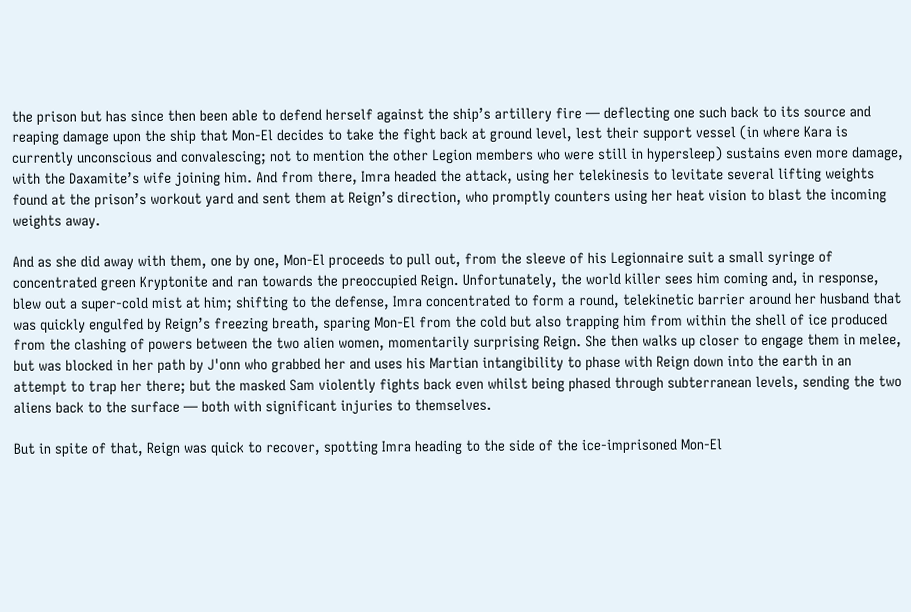the prison but has since then been able to defend herself against the ship’s artillery fire — deflecting one such back to its source and reaping damage upon the ship that Mon-El decides to take the fight back at ground level, lest their support vessel (in where Kara is currently unconscious and convalescing; not to mention the other Legion members who were still in hypersleep) sustains even more damage, with the Daxamite’s wife joining him. And from there, Imra headed the attack, using her telekinesis to levitate several lifting weights found at the prison’s workout yard and sent them at Reign’s direction, who promptly counters using her heat vision to blast the incoming weights away.

And as she did away with them, one by one, Mon-El proceeds to pull out, from the sleeve of his Legionnaire suit a small syringe of concentrated green Kryptonite and ran towards the preoccupied Reign. Unfortunately, the world killer sees him coming and, in response, blew out a super-cold mist at him; shifting to the defense, Imra concentrated to form a round, telekinetic barrier around her husband that was quickly engulfed by Reign’s freezing breath, sparing Mon-El from the cold but also trapping him from within the shell of ice produced from the clashing of powers between the two alien women, momentarily surprising Reign. She then walks up closer to engage them in melee, but was blocked in her path by J'onn who grabbed her and uses his Martian intangibility to phase with Reign down into the earth in an attempt to trap her there; but the masked Sam violently fights back even whilst being phased through subterranean levels, sending the two aliens back to the surface — both with significant injuries to themselves.

But in spite of that, Reign was quick to recover, spotting Imra heading to the side of the ice-imprisoned Mon-El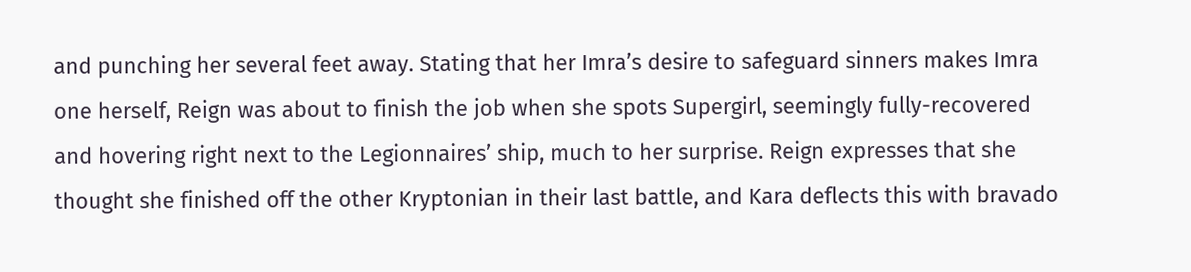and punching her several feet away. Stating that her Imra’s desire to safeguard sinners makes Imra one herself, Reign was about to finish the job when she spots Supergirl, seemingly fully-recovered and hovering right next to the Legionnaires’ ship, much to her surprise. Reign expresses that she thought she finished off the other Kryptonian in their last battle, and Kara deflects this with bravado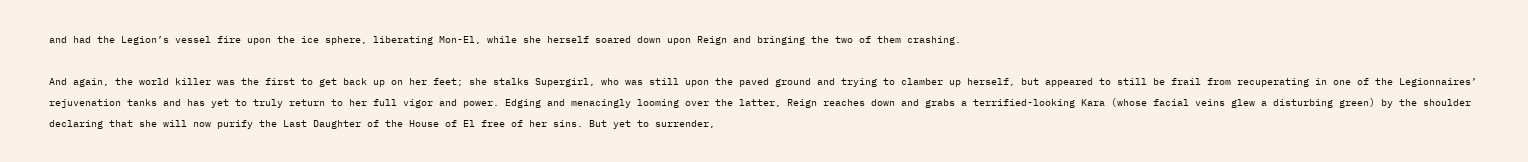and had the Legion’s vessel fire upon the ice sphere, liberating Mon-El, while she herself soared down upon Reign and bringing the two of them crashing.

And again, the world killer was the first to get back up on her feet; she stalks Supergirl, who was still upon the paved ground and trying to clamber up herself, but appeared to still be frail from recuperating in one of the Legionnaires’ rejuvenation tanks and has yet to truly return to her full vigor and power. Edging and menacingly looming over the latter, Reign reaches down and grabs a terrified-looking Kara (whose facial veins glew a disturbing green) by the shoulder declaring that she will now purify the Last Daughter of the House of El free of her sins. But yet to surrender,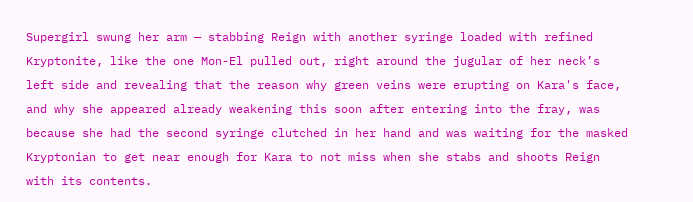Supergirl swung her arm — stabbing Reign with another syringe loaded with refined Kryptonite, like the one Mon-El pulled out, right around the jugular of her neck’s left side and revealing that the reason why green veins were erupting on Kara's face, and why she appeared already weakening this soon after entering into the fray, was because she had the second syringe clutched in her hand and was waiting for the masked Kryptonian to get near enough for Kara to not miss when she stabs and shoots Reign with its contents.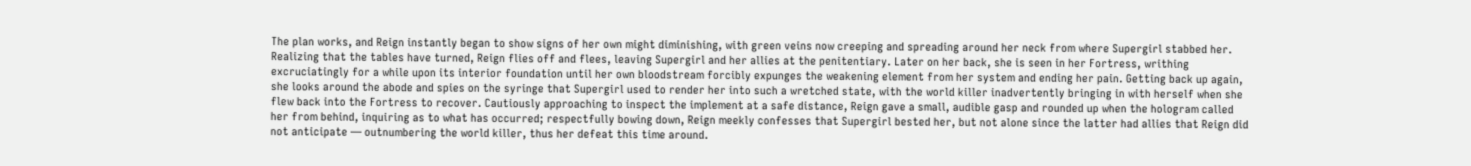The plan works, and Reign instantly began to show signs of her own might diminishing, with green veins now creeping and spreading around her neck from where Supergirl stabbed her. Realizing that the tables have turned, Reign flies off and flees, leaving Supergirl and her allies at the penitentiary. Later on her back, she is seen in her Fortress, writhing excruciatingly for a while upon its interior foundation until her own bloodstream forcibly expunges the weakening element from her system and ending her pain. Getting back up again, she looks around the abode and spies on the syringe that Supergirl used to render her into such a wretched state, with the world killer inadvertently bringing in with herself when she flew back into the Fortress to recover. Cautiously approaching to inspect the implement at a safe distance, Reign gave a small, audible gasp and rounded up when the hologram called her from behind, inquiring as to what has occurred; respectfully bowing down, Reign meekly confesses that Supergirl bested her, but not alone since the latter had allies that Reign did not anticipate — outnumbering the world killer, thus her defeat this time around.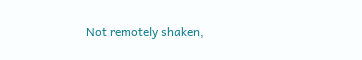Not remotely shaken,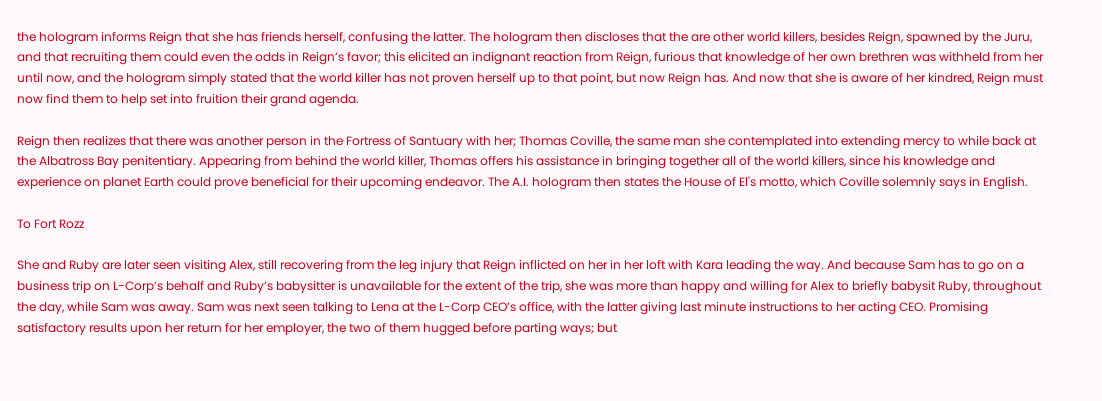the hologram informs Reign that she has friends herself, confusing the latter. The hologram then discloses that the are other world killers, besides Reign, spawned by the Juru, and that recruiting them could even the odds in Reign’s favor; this elicited an indignant reaction from Reign, furious that knowledge of her own brethren was withheld from her until now, and the hologram simply stated that the world killer has not proven herself up to that point, but now Reign has. And now that she is aware of her kindred, Reign must now find them to help set into fruition their grand agenda.

Reign then realizes that there was another person in the Fortress of Santuary with her; Thomas Coville, the same man she contemplated into extending mercy to while back at the Albatross Bay penitentiary. Appearing from behind the world killer, Thomas offers his assistance in bringing together all of the world killers, since his knowledge and experience on planet Earth could prove beneficial for their upcoming endeavor. The A.I. hologram then states the House of El's motto, which Coville solemnly says in English.

To Fort Rozz

She and Ruby are later seen visiting Alex, still recovering from the leg injury that Reign inflicted on her in her loft with Kara leading the way. And because Sam has to go on a business trip on L-Corp’s behalf and Ruby’s babysitter is unavailable for the extent of the trip, she was more than happy and willing for Alex to briefly babysit Ruby, throughout the day, while Sam was away. Sam was next seen talking to Lena at the L-Corp CEO’s office, with the latter giving last minute instructions to her acting CEO. Promising satisfactory results upon her return for her employer, the two of them hugged before parting ways; but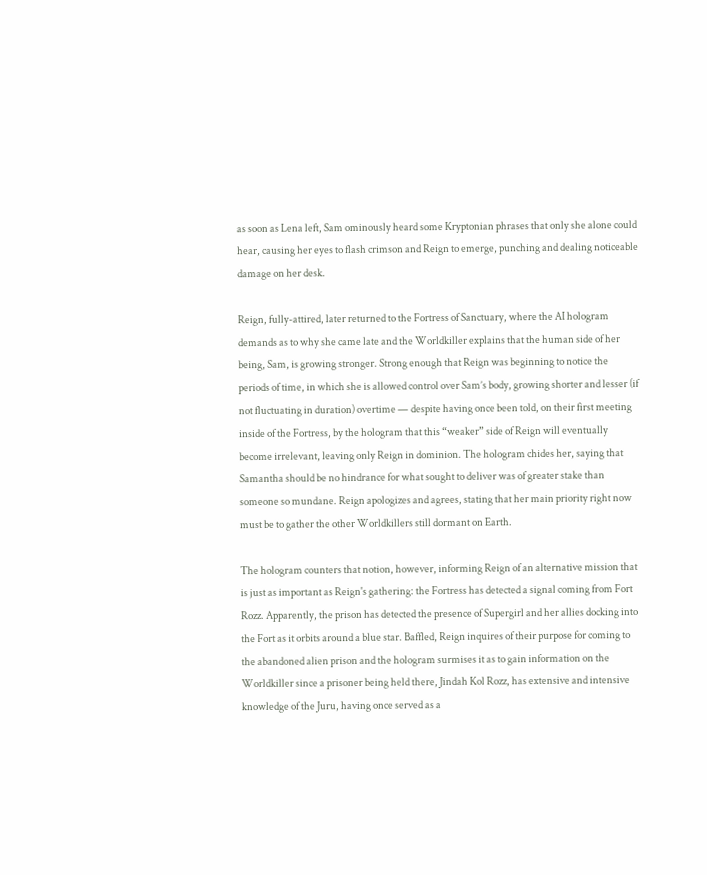as soon as Lena left, Sam ominously heard some Kryptonian phrases that only she alone could hear, causing her eyes to flash crimson and Reign to emerge, punching and dealing noticeable damage on her desk.

Reign, fully-attired, later returned to the Fortress of Sanctuary, where the AI hologram demands as to why she came late and the Worldkiller explains that the human side of her being, Sam, is growing stronger. Strong enough that Reign was beginning to notice the periods of time, in which she is allowed control over Sam’s body, growing shorter and lesser (if not fluctuating in duration) overtime — despite having once been told, on their first meeting inside of the Fortress, by the hologram that this “weaker” side of Reign will eventually become irrelevant, leaving only Reign in dominion. The hologram chides her, saying that Samantha should be no hindrance for what sought to deliver was of greater stake than someone so mundane. Reign apologizes and agrees, stating that her main priority right now must be to gather the other Worldkillers still dormant on Earth.

The hologram counters that notion, however, informing Reign of an alternative mission that is just as important as Reign's gathering: the Fortress has detected a signal coming from Fort Rozz. Apparently, the prison has detected the presence of Supergirl and her allies docking into the Fort as it orbits around a blue star. Baffled, Reign inquires of their purpose for coming to the abandoned alien prison and the hologram surmises it as to gain information on the Worldkiller since a prisoner being held there, Jindah Kol Rozz, has extensive and intensive knowledge of the Juru, having once served as a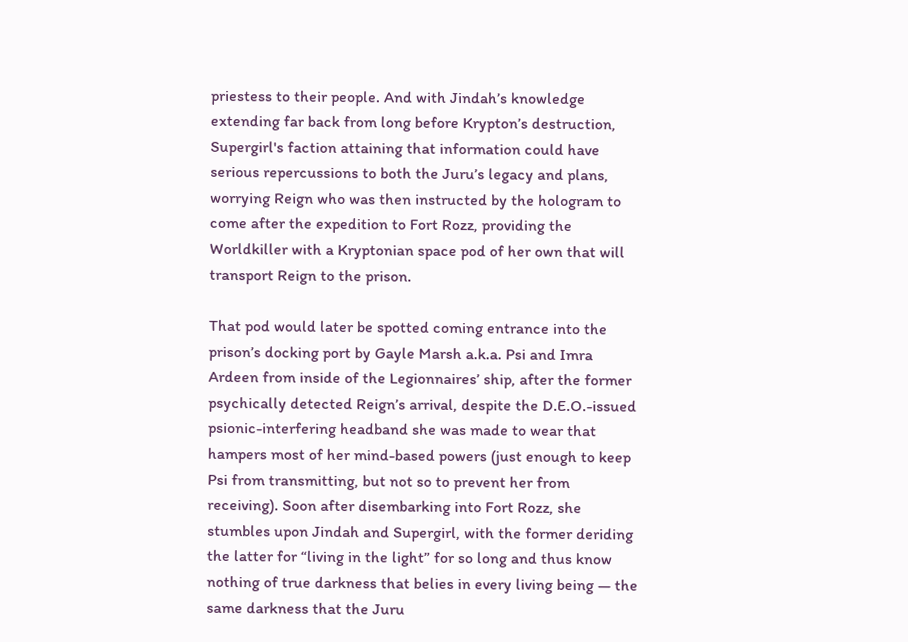priestess to their people. And with Jindah’s knowledge extending far back from long before Krypton’s destruction, Supergirl's faction attaining that information could have serious repercussions to both the Juru’s legacy and plans, worrying Reign who was then instructed by the hologram to come after the expedition to Fort Rozz, providing the Worldkiller with a Kryptonian space pod of her own that will transport Reign to the prison.

That pod would later be spotted coming entrance into the prison’s docking port by Gayle Marsh a.k.a. Psi and Imra Ardeen from inside of the Legionnaires’ ship, after the former psychically detected Reign’s arrival, despite the D.E.O.-issued psionic-interfering headband she was made to wear that hampers most of her mind-based powers (just enough to keep Psi from transmitting, but not so to prevent her from receiving). Soon after disembarking into Fort Rozz, she stumbles upon Jindah and Supergirl, with the former deriding the latter for “living in the light” for so long and thus know nothing of true darkness that belies in every living being — the same darkness that the Juru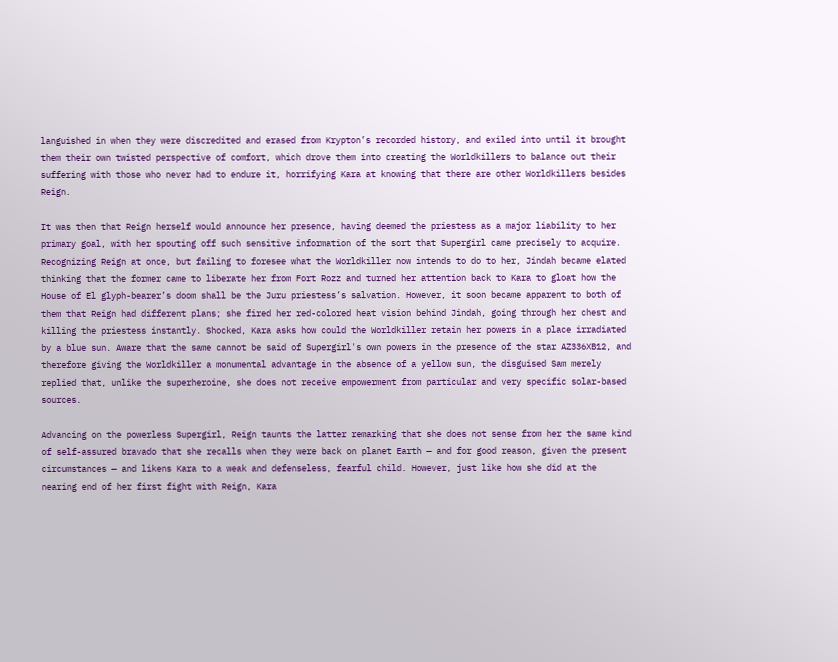languished in when they were discredited and erased from Krypton’s recorded history, and exiled into until it brought them their own twisted perspective of comfort, which drove them into creating the Worldkillers to balance out their suffering with those who never had to endure it, horrifying Kara at knowing that there are other Worldkillers besides Reign.

It was then that Reign herself would announce her presence, having deemed the priestess as a major liability to her primary goal, with her spouting off such sensitive information of the sort that Supergirl came precisely to acquire. Recognizing Reign at once, but failing to foresee what the Worldkiller now intends to do to her, Jindah became elated thinking that the former came to liberate her from Fort Rozz and turned her attention back to Kara to gloat how the House of El glyph-bearer’s doom shall be the Juru priestess’s salvation. However, it soon became apparent to both of them that Reign had different plans; she fired her red-colored heat vision behind Jindah, going through her chest and killing the priestess instantly. Shocked, Kara asks how could the Worldkiller retain her powers in a place irradiated by a blue sun. Aware that the same cannot be said of Supergirl's own powers in the presence of the star AZ336XB12, and therefore giving the Worldkiller a monumental advantage in the absence of a yellow sun, the disguised Sam merely replied that, unlike the superheroine, she does not receive empowerment from particular and very specific solar-based sources.

Advancing on the powerless Supergirl, Reign taunts the latter remarking that she does not sense from her the same kind of self-assured bravado that she recalls when they were back on planet Earth — and for good reason, given the present circumstances — and likens Kara to a weak and defenseless, fearful child. However, just like how she did at the nearing end of her first fight with Reign, Kara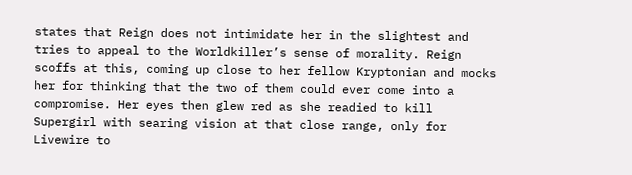states that Reign does not intimidate her in the slightest and tries to appeal to the Worldkiller’s sense of morality. Reign scoffs at this, coming up close to her fellow Kryptonian and mocks her for thinking that the two of them could ever come into a compromise. Her eyes then glew red as she readied to kill Supergirl with searing vision at that close range, only for Livewire to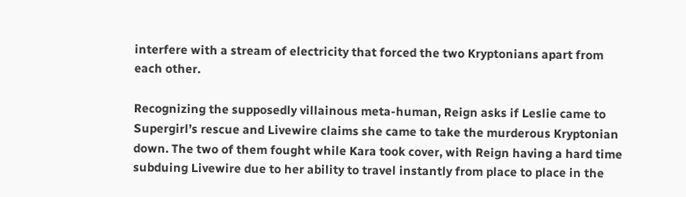interfere with a stream of electricity that forced the two Kryptonians apart from each other.

Recognizing the supposedly villainous meta-human, Reign asks if Leslie came to Supergirl’s rescue and Livewire claims she came to take the murderous Kryptonian down. The two of them fought while Kara took cover, with Reign having a hard time subduing Livewire due to her ability to travel instantly from place to place in the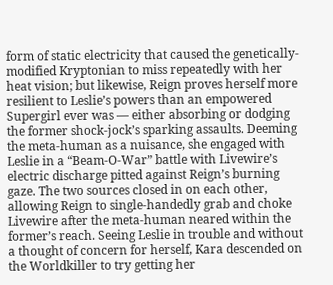form of static electricity that caused the genetically-modified Kryptonian to miss repeatedly with her heat vision; but likewise, Reign proves herself more resilient to Leslie’s powers than an empowered Supergirl ever was — either absorbing or dodging the former shock-jock’s sparking assaults. Deeming the meta-human as a nuisance, she engaged with Leslie in a “Beam-O-War” battle with Livewire’s electric discharge pitted against Reign’s burning gaze. The two sources closed in on each other, allowing Reign to single-handedly grab and choke Livewire after the meta-human neared within the former’s reach. Seeing Leslie in trouble and without a thought of concern for herself, Kara descended on the Worldkiller to try getting her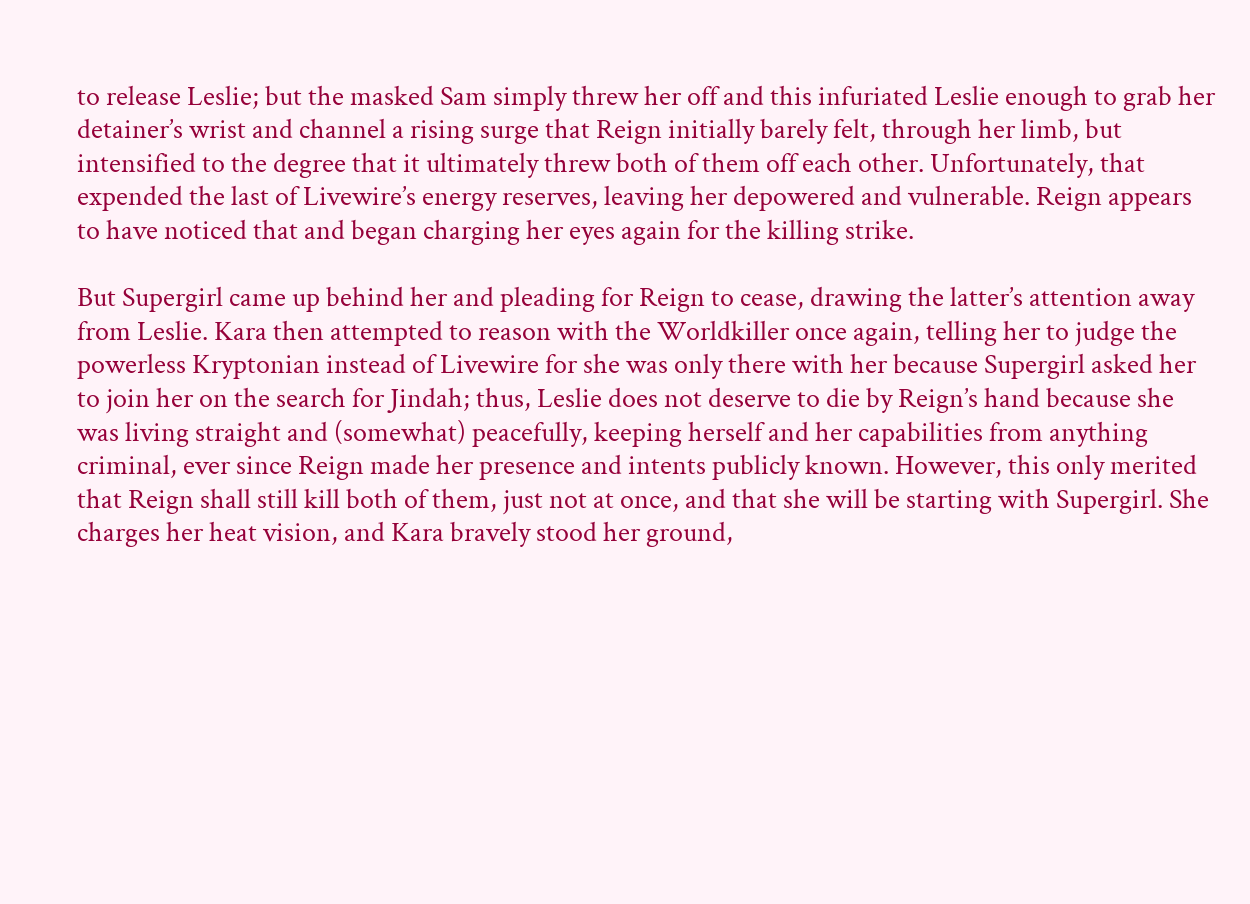to release Leslie; but the masked Sam simply threw her off and this infuriated Leslie enough to grab her detainer’s wrist and channel a rising surge that Reign initially barely felt, through her limb, but intensified to the degree that it ultimately threw both of them off each other. Unfortunately, that expended the last of Livewire’s energy reserves, leaving her depowered and vulnerable. Reign appears to have noticed that and began charging her eyes again for the killing strike.

But Supergirl came up behind her and pleading for Reign to cease, drawing the latter’s attention away from Leslie. Kara then attempted to reason with the Worldkiller once again, telling her to judge the powerless Kryptonian instead of Livewire for she was only there with her because Supergirl asked her to join her on the search for Jindah; thus, Leslie does not deserve to die by Reign’s hand because she was living straight and (somewhat) peacefully, keeping herself and her capabilities from anything criminal, ever since Reign made her presence and intents publicly known. However, this only merited that Reign shall still kill both of them, just not at once, and that she will be starting with Supergirl. She charges her heat vision, and Kara bravely stood her ground,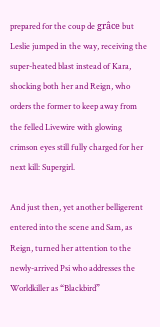prepared for the coup de grâce but Leslie jumped in the way, receiving the super-heated blast instead of Kara, shocking both her and Reign, who orders the former to keep away from the felled Livewire with glowing crimson eyes still fully charged for her next kill: Supergirl.

And just then, yet another belligerent entered into the scene and Sam, as Reign, turned her attention to the newly-arrived Psi who addresses the Worldkiller as “Blackbird”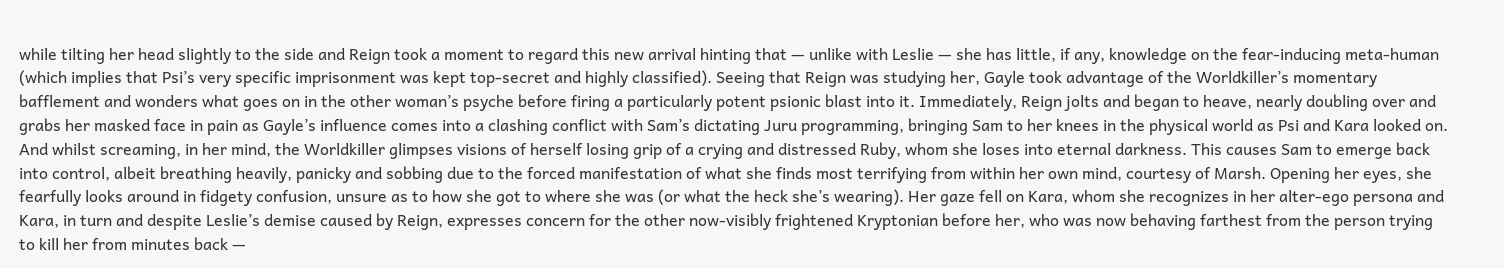while tilting her head slightly to the side and Reign took a moment to regard this new arrival hinting that — unlike with Leslie — she has little, if any, knowledge on the fear-inducing meta-human (which implies that Psi’s very specific imprisonment was kept top-secret and highly classified). Seeing that Reign was studying her, Gayle took advantage of the Worldkiller’s momentary bafflement and wonders what goes on in the other woman’s psyche before firing a particularly potent psionic blast into it. Immediately, Reign jolts and began to heave, nearly doubling over and grabs her masked face in pain as Gayle’s influence comes into a clashing conflict with Sam’s dictating Juru programming, bringing Sam to her knees in the physical world as Psi and Kara looked on. And whilst screaming, in her mind, the Worldkiller glimpses visions of herself losing grip of a crying and distressed Ruby, whom she loses into eternal darkness. This causes Sam to emerge back into control, albeit breathing heavily, panicky and sobbing due to the forced manifestation of what she finds most terrifying from within her own mind, courtesy of Marsh. Opening her eyes, she fearfully looks around in fidgety confusion, unsure as to how she got to where she was (or what the heck she’s wearing). Her gaze fell on Kara, whom she recognizes in her alter-ego persona and Kara, in turn and despite Leslie’s demise caused by Reign, expresses concern for the other now-visibly frightened Kryptonian before her, who was now behaving farthest from the person trying to kill her from minutes back —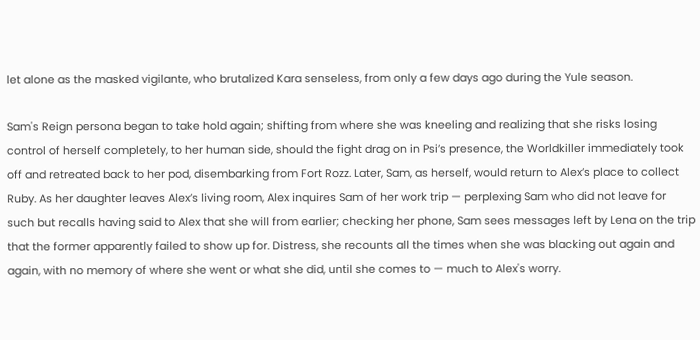let alone as the masked vigilante, who brutalized Kara senseless, from only a few days ago during the Yule season.

Sam's Reign persona began to take hold again; shifting from where she was kneeling and realizing that she risks losing control of herself completely, to her human side, should the fight drag on in Psi’s presence, the Worldkiller immediately took off and retreated back to her pod, disembarking from Fort Rozz. Later, Sam, as herself, would return to Alex’s place to collect Ruby. As her daughter leaves Alex’s living room, Alex inquires Sam of her work trip — perplexing Sam who did not leave for such but recalls having said to Alex that she will from earlier; checking her phone, Sam sees messages left by Lena on the trip that the former apparently failed to show up for. Distress, she recounts all the times when she was blacking out again and again, with no memory of where she went or what she did, until she comes to — much to Alex's worry.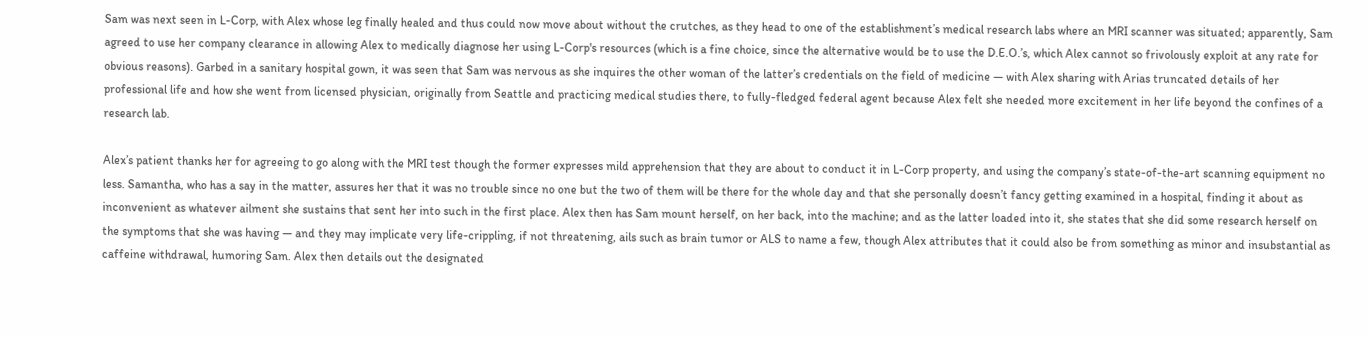Sam was next seen in L-Corp, with Alex whose leg finally healed and thus could now move about without the crutches, as they head to one of the establishment’s medical research labs where an MRI scanner was situated; apparently, Sam agreed to use her company clearance in allowing Alex to medically diagnose her using L-Corp's resources (which is a fine choice, since the alternative would be to use the D.E.O.’s, which Alex cannot so frivolously exploit at any rate for obvious reasons). Garbed in a sanitary hospital gown, it was seen that Sam was nervous as she inquires the other woman of the latter’s credentials on the field of medicine — with Alex sharing with Arias truncated details of her professional life and how she went from licensed physician, originally from Seattle and practicing medical studies there, to fully-fledged federal agent because Alex felt she needed more excitement in her life beyond the confines of a research lab.

Alex’s patient thanks her for agreeing to go along with the MRI test though the former expresses mild apprehension that they are about to conduct it in L-Corp property, and using the company’s state-of-the-art scanning equipment no less. Samantha, who has a say in the matter, assures her that it was no trouble since no one but the two of them will be there for the whole day and that she personally doesn’t fancy getting examined in a hospital, finding it about as inconvenient as whatever ailment she sustains that sent her into such in the first place. Alex then has Sam mount herself, on her back, into the machine; and as the latter loaded into it, she states that she did some research herself on the symptoms that she was having — and they may implicate very life-crippling, if not threatening, ails such as brain tumor or ALS to name a few, though Alex attributes that it could also be from something as minor and insubstantial as caffeine withdrawal, humoring Sam. Alex then details out the designated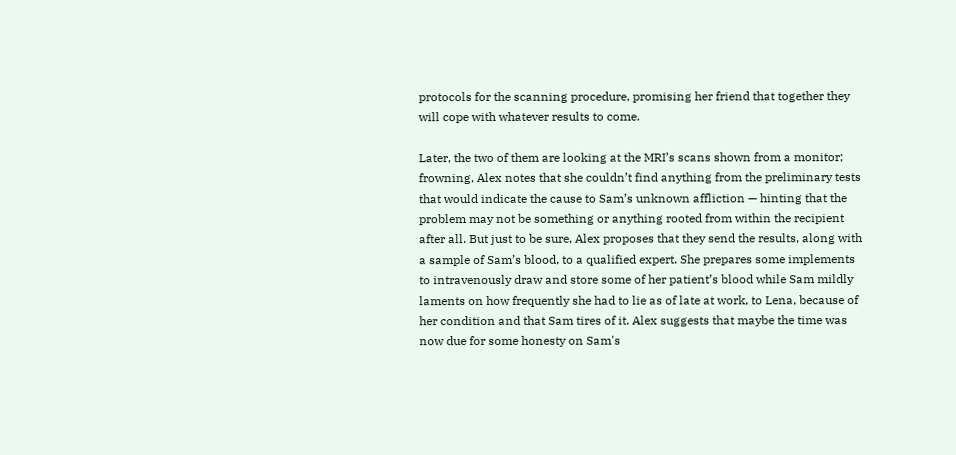protocols for the scanning procedure, promising her friend that together they will cope with whatever results to come.

Later, the two of them are looking at the MRI’s scans shown from a monitor; frowning, Alex notes that she couldn’t find anything from the preliminary tests that would indicate the cause to Sam’s unknown affliction — hinting that the problem may not be something or anything rooted from within the recipient after all. But just to be sure, Alex proposes that they send the results, along with a sample of Sam’s blood, to a qualified expert. She prepares some implements to intravenously draw and store some of her patient’s blood while Sam mildly laments on how frequently she had to lie as of late at work, to Lena, because of her condition and that Sam tires of it. Alex suggests that maybe the time was now due for some honesty on Sam's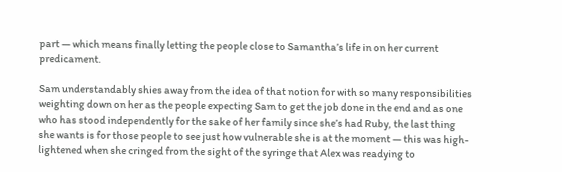part — which means finally letting the people close to Samantha’s life in on her current predicament.

Sam understandably shies away from the idea of that notion for with so many responsibilities weighting down on her as the people expecting Sam to get the job done in the end and as one who has stood independently for the sake of her family since she’s had Ruby, the last thing she wants is for those people to see just how vulnerable she is at the moment — this was high-lightened when she cringed from the sight of the syringe that Alex was readying to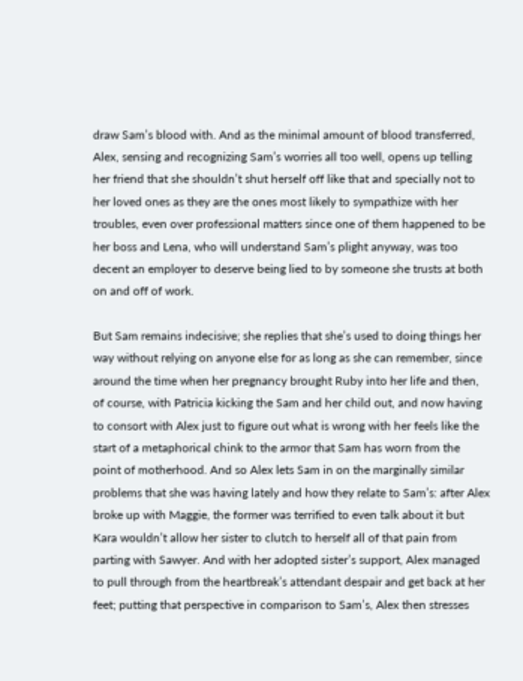draw Sam’s blood with. And as the minimal amount of blood transferred, Alex, sensing and recognizing Sam’s worries all too well, opens up telling her friend that she shouldn’t shut herself off like that and specially not to her loved ones as they are the ones most likely to sympathize with her troubles, even over professional matters since one of them happened to be her boss and Lena, who will understand Sam’s plight anyway, was too decent an employer to deserve being lied to by someone she trusts at both on and off of work.

But Sam remains indecisive; she replies that she’s used to doing things her way without relying on anyone else for as long as she can remember, since around the time when her pregnancy brought Ruby into her life and then, of course, with Patricia kicking the Sam and her child out, and now having to consort with Alex just to figure out what is wrong with her feels like the start of a metaphorical chink to the armor that Sam has worn from the point of motherhood. And so Alex lets Sam in on the marginally similar problems that she was having lately and how they relate to Sam’s: after Alex broke up with Maggie, the former was terrified to even talk about it but Kara wouldn’t allow her sister to clutch to herself all of that pain from parting with Sawyer. And with her adopted sister’s support, Alex managed to pull through from the heartbreak’s attendant despair and get back at her feet; putting that perspective in comparison to Sam’s, Alex then stresses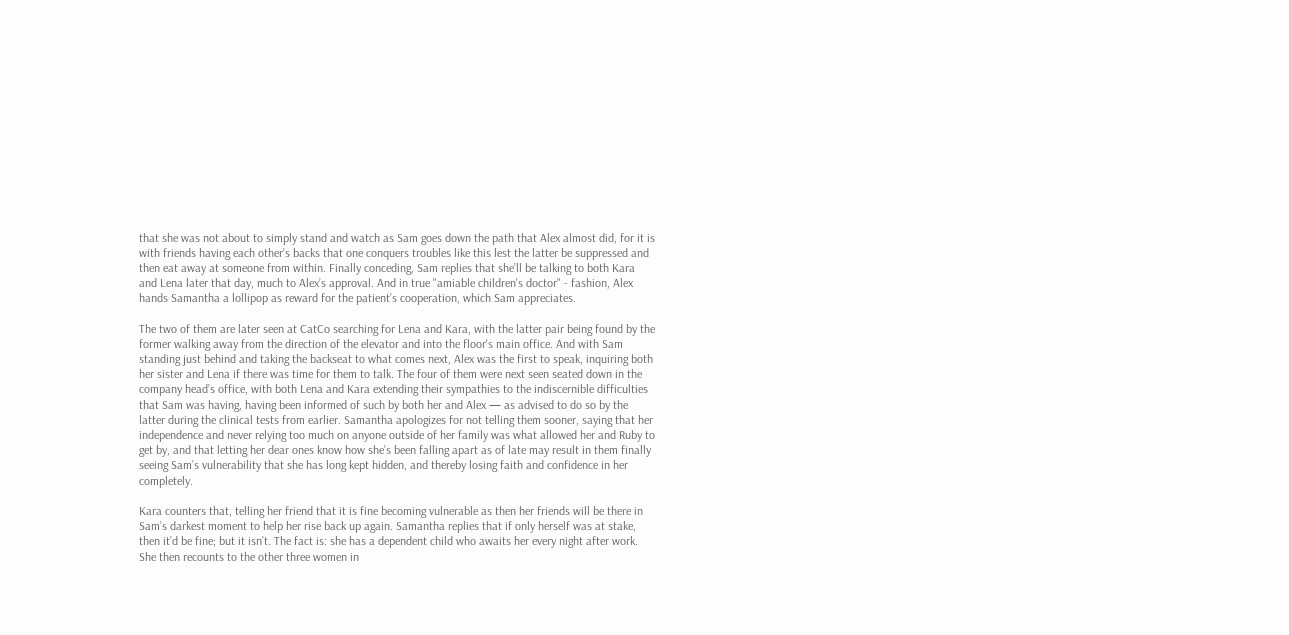that she was not about to simply stand and watch as Sam goes down the path that Alex almost did, for it is with friends having each other’s backs that one conquers troubles like this lest the latter be suppressed and then eat away at someone from within. Finally conceding, Sam replies that she’ll be talking to both Kara and Lena later that day, much to Alex’s approval. And in true "amiable children's doctor" - fashion, Alex hands Samantha a lollipop as reward for the patient’s cooperation, which Sam appreciates.

The two of them are later seen at CatCo searching for Lena and Kara, with the latter pair being found by the former walking away from the direction of the elevator and into the floor's main office. And with Sam standing just behind and taking the backseat to what comes next, Alex was the first to speak, inquiring both her sister and Lena if there was time for them to talk. The four of them were next seen seated down in the company head’s office, with both Lena and Kara extending their sympathies to the indiscernible difficulties that Sam was having, having been informed of such by both her and Alex — as advised to do so by the latter during the clinical tests from earlier. Samantha apologizes for not telling them sooner, saying that her independence and never relying too much on anyone outside of her family was what allowed her and Ruby to get by, and that letting her dear ones know how she’s been falling apart as of late may result in them finally seeing Sam’s vulnerability that she has long kept hidden, and thereby losing faith and confidence in her completely.

Kara counters that, telling her friend that it is fine becoming vulnerable as then her friends will be there in Sam’s darkest moment to help her rise back up again. Samantha replies that if only herself was at stake, then it’d be fine; but it isn’t. The fact is: she has a dependent child who awaits her every night after work. She then recounts to the other three women in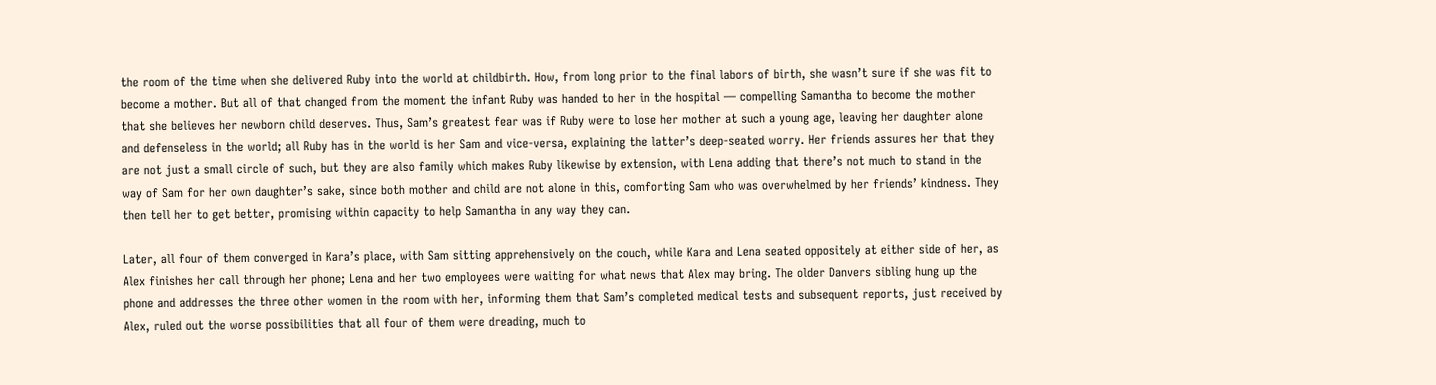the room of the time when she delivered Ruby into the world at childbirth. How, from long prior to the final labors of birth, she wasn’t sure if she was fit to become a mother. But all of that changed from the moment the infant Ruby was handed to her in the hospital — compelling Samantha to become the mother that she believes her newborn child deserves. Thus, Sam’s greatest fear was if Ruby were to lose her mother at such a young age, leaving her daughter alone and defenseless in the world; all Ruby has in the world is her Sam and vice-versa, explaining the latter’s deep-seated worry. Her friends assures her that they are not just a small circle of such, but they are also family which makes Ruby likewise by extension, with Lena adding that there’s not much to stand in the way of Sam for her own daughter’s sake, since both mother and child are not alone in this, comforting Sam who was overwhelmed by her friends’ kindness. They then tell her to get better, promising within capacity to help Samantha in any way they can.

Later, all four of them converged in Kara’s place, with Sam sitting apprehensively on the couch, while Kara and Lena seated oppositely at either side of her, as Alex finishes her call through her phone; Lena and her two employees were waiting for what news that Alex may bring. The older Danvers sibling hung up the phone and addresses the three other women in the room with her, informing them that Sam’s completed medical tests and subsequent reports, just received by Alex, ruled out the worse possibilities that all four of them were dreading, much to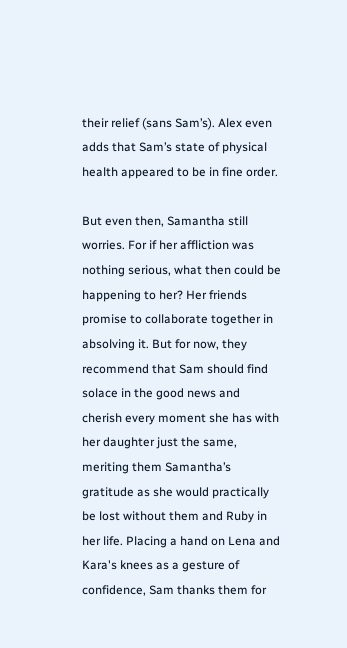their relief (sans Sam’s). Alex even adds that Sam’s state of physical health appeared to be in fine order.

But even then, Samantha still worries. For if her affliction was nothing serious, what then could be happening to her? Her friends promise to collaborate together in absolving it. But for now, they recommend that Sam should find solace in the good news and cherish every moment she has with her daughter just the same, meriting them Samantha’s gratitude as she would practically be lost without them and Ruby in her life. Placing a hand on Lena and Kara's knees as a gesture of confidence, Sam thanks them for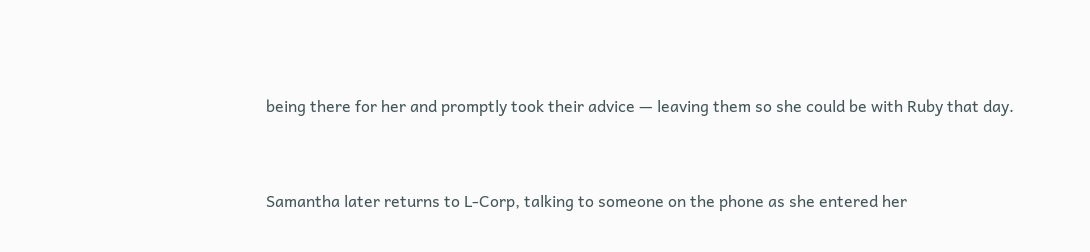being there for her and promptly took their advice — leaving them so she could be with Ruby that day.


Samantha later returns to L-Corp, talking to someone on the phone as she entered her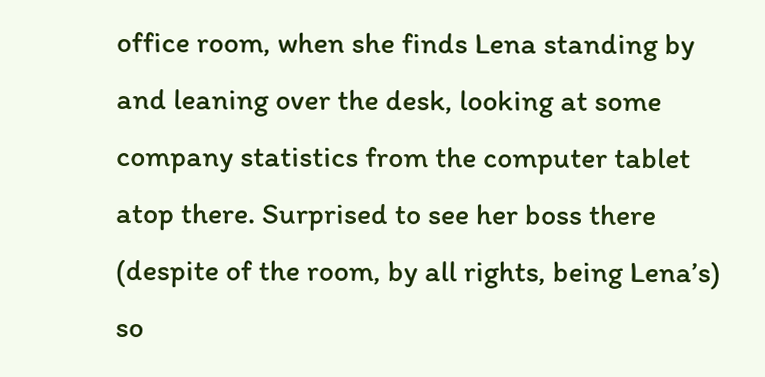office room, when she finds Lena standing by and leaning over the desk, looking at some company statistics from the computer tablet atop there. Surprised to see her boss there (despite of the room, by all rights, being Lena’s) so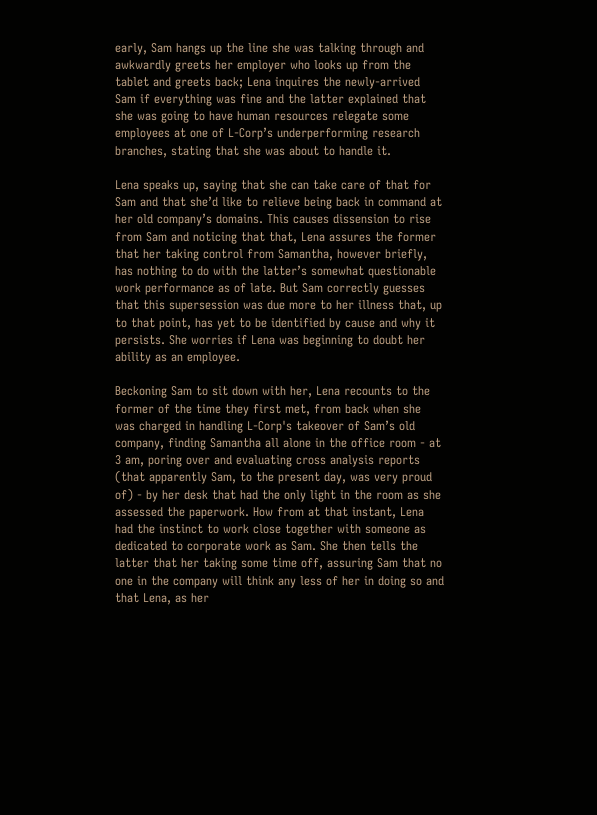early, Sam hangs up the line she was talking through and awkwardly greets her employer who looks up from the tablet and greets back; Lena inquires the newly-arrived Sam if everything was fine and the latter explained that she was going to have human resources relegate some employees at one of L-Corp’s underperforming research branches, stating that she was about to handle it.

Lena speaks up, saying that she can take care of that for Sam and that she’d like to relieve being back in command at her old company’s domains. This causes dissension to rise from Sam and noticing that that, Lena assures the former that her taking control from Samantha, however briefly, has nothing to do with the latter’s somewhat questionable work performance as of late. But Sam correctly guesses that this supersession was due more to her illness that, up to that point, has yet to be identified by cause and why it persists. She worries if Lena was beginning to doubt her ability as an employee.

Beckoning Sam to sit down with her, Lena recounts to the former of the time they first met, from back when she was charged in handling L-Corp's takeover of Sam’s old company, finding Samantha all alone in the office room - at 3 am, poring over and evaluating cross analysis reports (that apparently Sam, to the present day, was very proud of) - by her desk that had the only light in the room as she assessed the paperwork. How from at that instant, Lena had the instinct to work close together with someone as dedicated to corporate work as Sam. She then tells the latter that her taking some time off, assuring Sam that no one in the company will think any less of her in doing so and that Lena, as her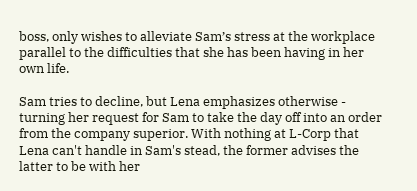boss, only wishes to alleviate Sam’s stress at the workplace parallel to the difficulties that she has been having in her own life.

Sam tries to decline, but Lena emphasizes otherwise - turning her request for Sam to take the day off into an order from the company superior. With nothing at L-Corp that Lena can't handle in Sam's stead, the former advises the latter to be with her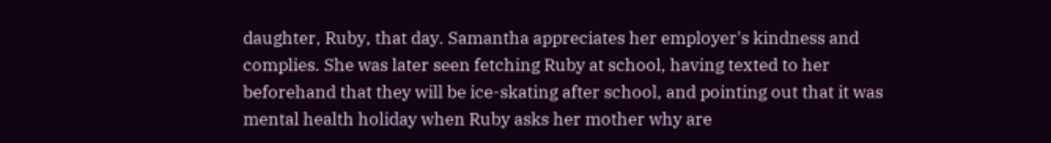daughter, Ruby, that day. Samantha appreciates her employer's kindness and complies. She was later seen fetching Ruby at school, having texted to her beforehand that they will be ice-skating after school, and pointing out that it was mental health holiday when Ruby asks her mother why are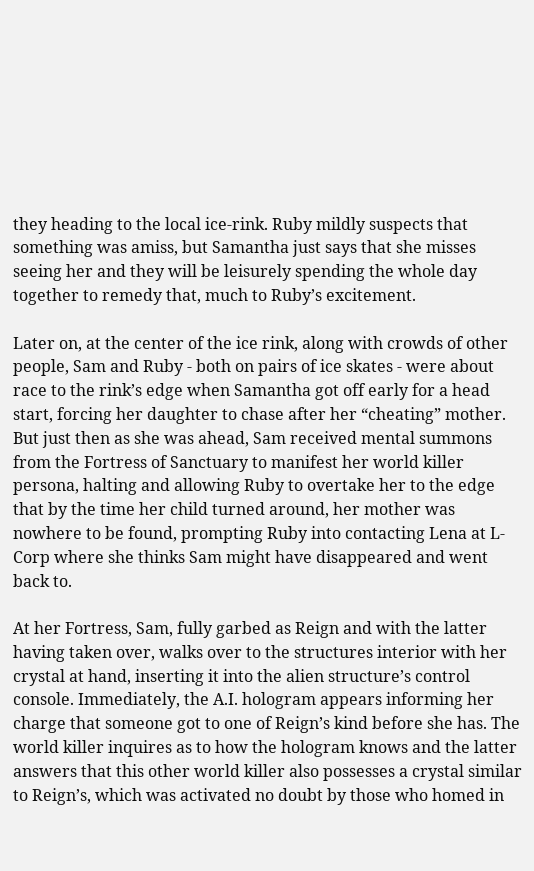they heading to the local ice-rink. Ruby mildly suspects that something was amiss, but Samantha just says that she misses seeing her and they will be leisurely spending the whole day together to remedy that, much to Ruby’s excitement.

Later on, at the center of the ice rink, along with crowds of other people, Sam and Ruby - both on pairs of ice skates - were about race to the rink’s edge when Samantha got off early for a head start, forcing her daughter to chase after her “cheating” mother. But just then as she was ahead, Sam received mental summons from the Fortress of Sanctuary to manifest her world killer persona, halting and allowing Ruby to overtake her to the edge that by the time her child turned around, her mother was nowhere to be found, prompting Ruby into contacting Lena at L-Corp where she thinks Sam might have disappeared and went back to.

At her Fortress, Sam, fully garbed as Reign and with the latter having taken over, walks over to the structures interior with her crystal at hand, inserting it into the alien structure’s control console. Immediately, the A.I. hologram appears informing her charge that someone got to one of Reign’s kind before she has. The world killer inquires as to how the hologram knows and the latter answers that this other world killer also possesses a crystal similar to Reign’s, which was activated no doubt by those who homed in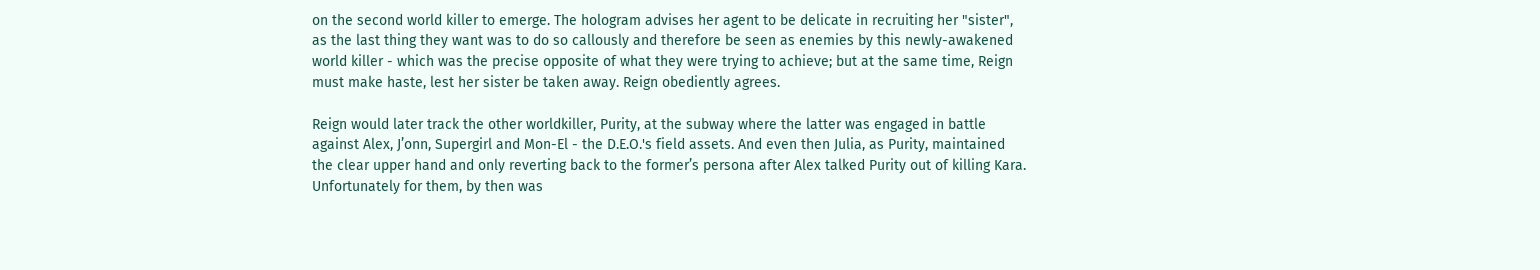on the second world killer to emerge. The hologram advises her agent to be delicate in recruiting her "sister", as the last thing they want was to do so callously and therefore be seen as enemies by this newly-awakened world killer - which was the precise opposite of what they were trying to achieve; but at the same time, Reign must make haste, lest her sister be taken away. Reign obediently agrees.

Reign would later track the other worldkiller, Purity, at the subway where the latter was engaged in battle against Alex, J’onn, Supergirl and Mon-El - the D.E.O.'s field assets. And even then Julia, as Purity, maintained the clear upper hand and only reverting back to the former’s persona after Alex talked Purity out of killing Kara. Unfortunately for them, by then was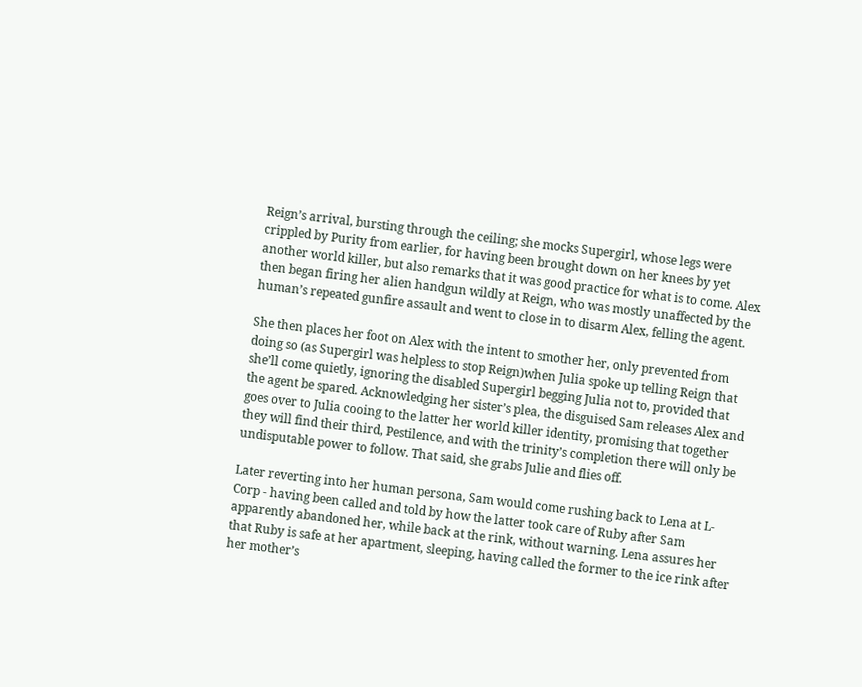Reign’s arrival, bursting through the ceiling; she mocks Supergirl, whose legs were crippled by Purity from earlier, for having been brought down on her knees by yet another world killer, but also remarks that it was good practice for what is to come. Alex then began firing her alien handgun wildly at Reign, who was mostly unaffected by the human’s repeated gunfire assault and went to close in to disarm Alex, felling the agent.

She then places her foot on Alex with the intent to smother her, only prevented from doing so (as Supergirl was helpless to stop Reign)when Julia spoke up telling Reign that she’ll come quietly, ignoring the disabled Supergirl begging Julia not to, provided that the agent be spared. Acknowledging her sister’s plea, the disguised Sam releases Alex and goes over to Julia cooing to the latter her world killer identity, promising that together they will find their third, Pestilence, and with the trinity’s completion there will only be undisputable power to follow. That said, she grabs Julie and flies off.

Later reverting into her human persona, Sam would come rushing back to Lena at L-Corp - having been called and told by how the latter took care of Ruby after Sam apparently abandoned her, while back at the rink, without warning. Lena assures her that Ruby is safe at her apartment, sleeping, having called the former to the ice rink after her mother’s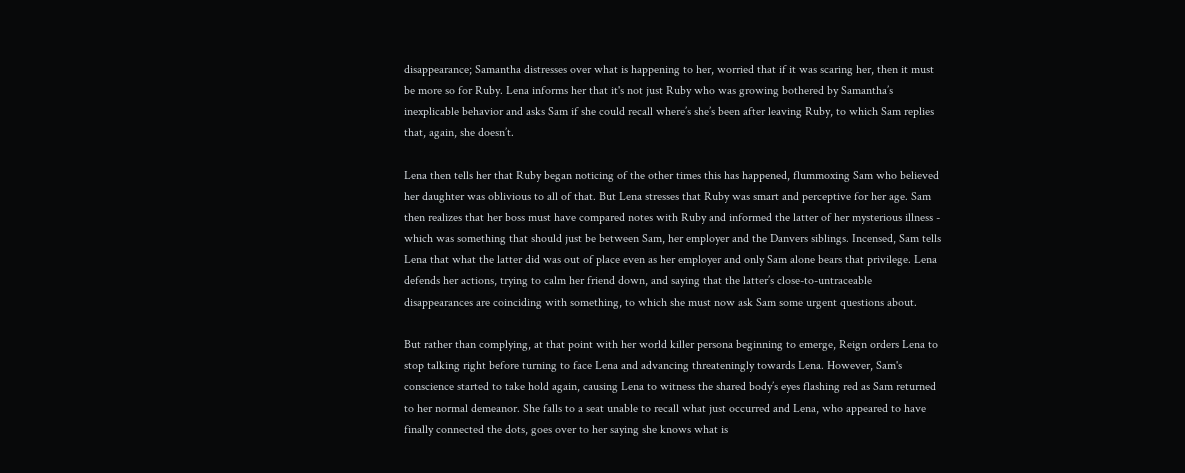disappearance; Samantha distresses over what is happening to her, worried that if it was scaring her, then it must be more so for Ruby. Lena informs her that it's not just Ruby who was growing bothered by Samantha’s inexplicable behavior and asks Sam if she could recall where’s she’s been after leaving Ruby, to which Sam replies that, again, she doesn’t.

Lena then tells her that Ruby began noticing of the other times this has happened, flummoxing Sam who believed her daughter was oblivious to all of that. But Lena stresses that Ruby was smart and perceptive for her age. Sam then realizes that her boss must have compared notes with Ruby and informed the latter of her mysterious illness - which was something that should just be between Sam, her employer and the Danvers siblings. Incensed, Sam tells Lena that what the latter did was out of place even as her employer and only Sam alone bears that privilege. Lena defends her actions, trying to calm her friend down, and saying that the latter’s close-to-untraceable disappearances are coinciding with something, to which she must now ask Sam some urgent questions about.

But rather than complying, at that point with her world killer persona beginning to emerge, Reign orders Lena to stop talking right before turning to face Lena and advancing threateningly towards Lena. However, Sam's conscience started to take hold again, causing Lena to witness the shared body’s eyes flashing red as Sam returned to her normal demeanor. She falls to a seat unable to recall what just occurred and Lena, who appeared to have finally connected the dots, goes over to her saying she knows what is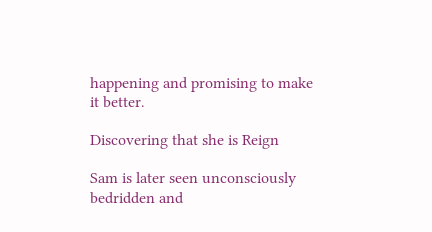happening and promising to make it better.

Discovering that she is Reign

Sam is later seen unconsciously bedridden and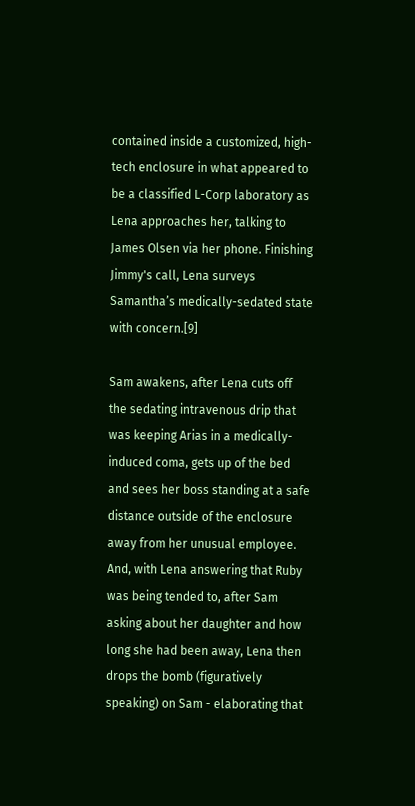contained inside a customized, high-tech enclosure in what appeared to be a classified L-Corp laboratory as Lena approaches her, talking to James Olsen via her phone. Finishing Jimmy's call, Lena surveys Samantha’s medically-sedated state with concern.[9]

Sam awakens, after Lena cuts off the sedating intravenous drip that was keeping Arias in a medically-induced coma, gets up of the bed and sees her boss standing at a safe distance outside of the enclosure away from her unusual employee. And, with Lena answering that Ruby was being tended to, after Sam asking about her daughter and how long she had been away, Lena then drops the bomb (figuratively speaking) on Sam - elaborating that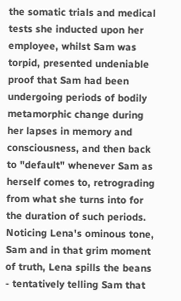the somatic trials and medical tests she inducted upon her employee, whilst Sam was torpid, presented undeniable proof that Sam had been undergoing periods of bodily metamorphic change during her lapses in memory and consciousness, and then back to "default" whenever Sam as herself comes to, retrograding from what she turns into for the duration of such periods. Noticing Lena's ominous tone, Sam and in that grim moment of truth, Lena spills the beans - tentatively telling Sam that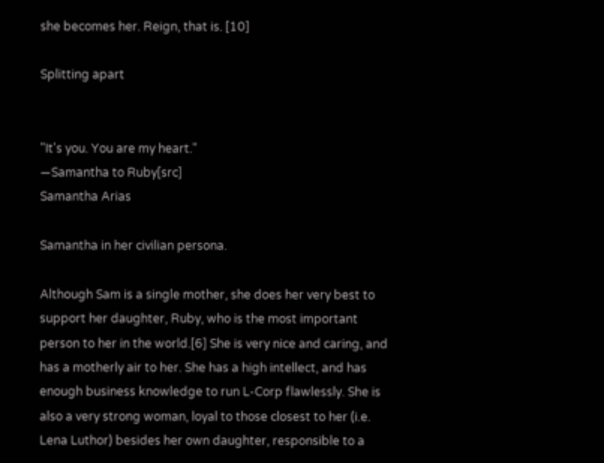she becomes her. Reign, that is. [10]

Splitting apart


"It's you. You are my heart."
—Samantha to Ruby[src]
Samantha Arias

Samantha in her civilian persona.

Although Sam is a single mother, she does her very best to support her daughter, Ruby, who is the most important person to her in the world.[6] She is very nice and caring, and has a motherly air to her. She has a high intellect, and has enough business knowledge to run L-Corp flawlessly. She is also a very strong woman, loyal to those closest to her (i.e. Lena Luthor) besides her own daughter, responsible to a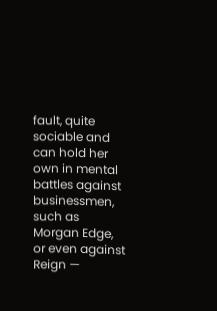fault, quite sociable and can hold her own in mental battles against businessmen, such as Morgan Edge, or even against Reign —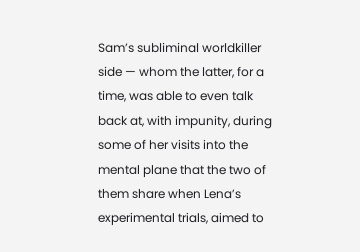Sam’s subliminal worldkiller side — whom the latter, for a time, was able to even talk back at, with impunity, during some of her visits into the mental plane that the two of them share when Lena’s experimental trials, aimed to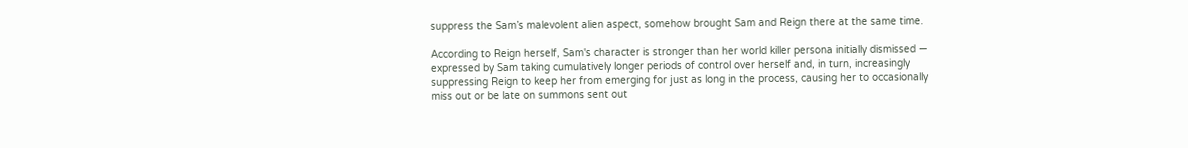suppress the Sam’s malevolent alien aspect, somehow brought Sam and Reign there at the same time.

According to Reign herself, Sam's character is stronger than her world killer persona initially dismissed — expressed by Sam taking cumulatively longer periods of control over herself and, in turn, increasingly suppressing Reign to keep her from emerging for just as long in the process, causing her to occasionally miss out or be late on summons sent out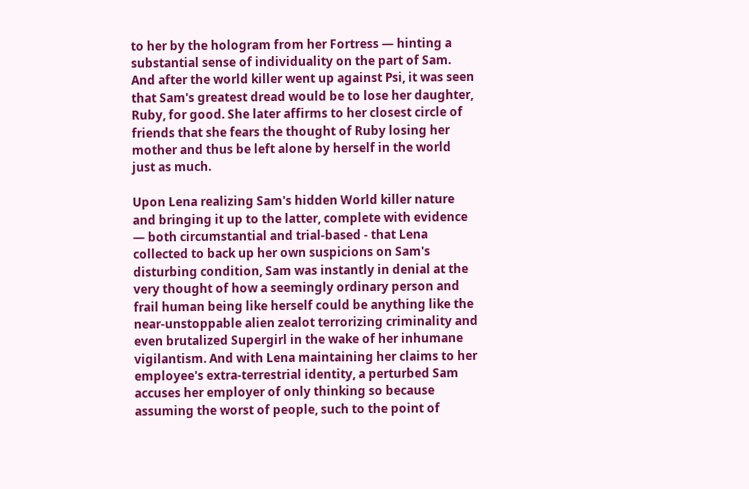to her by the hologram from her Fortress — hinting a substantial sense of individuality on the part of Sam. And after the world killer went up against Psi, it was seen that Sam's greatest dread would be to lose her daughter, Ruby, for good. She later affirms to her closest circle of friends that she fears the thought of Ruby losing her mother and thus be left alone by herself in the world just as much.

Upon Lena realizing Sam's hidden World killer nature and bringing it up to the latter, complete with evidence — both circumstantial and trial-based - that Lena collected to back up her own suspicions on Sam's disturbing condition, Sam was instantly in denial at the very thought of how a seemingly ordinary person and frail human being like herself could be anything like the near-unstoppable alien zealot terrorizing criminality and even brutalized Supergirl in the wake of her inhumane vigilantism. And with Lena maintaining her claims to her employee's extra-terrestrial identity, a perturbed Sam accuses her employer of only thinking so because assuming the worst of people, such to the point of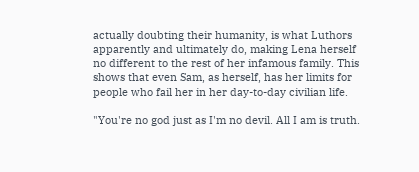actually doubting their humanity, is what Luthors apparently and ultimately do, making Lena herself no different to the rest of her infamous family. This shows that even Sam, as herself, has her limits for people who fail her in her day-to-day civilian life.

"You're no god just as I'm no devil. All I am is truth.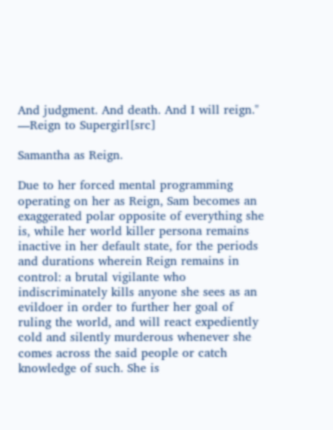And judgment. And death. And I will reign."
—Reign to Supergirl[src]

Samantha as Reign.

Due to her forced mental programming operating on her as Reign, Sam becomes an exaggerated polar opposite of everything she is, while her world killer persona remains inactive in her default state, for the periods and durations wherein Reign remains in control: a brutal vigilante who indiscriminately kills anyone she sees as an evildoer in order to further her goal of ruling the world, and will react expediently cold and silently murderous whenever she comes across the said people or catch knowledge of such. She is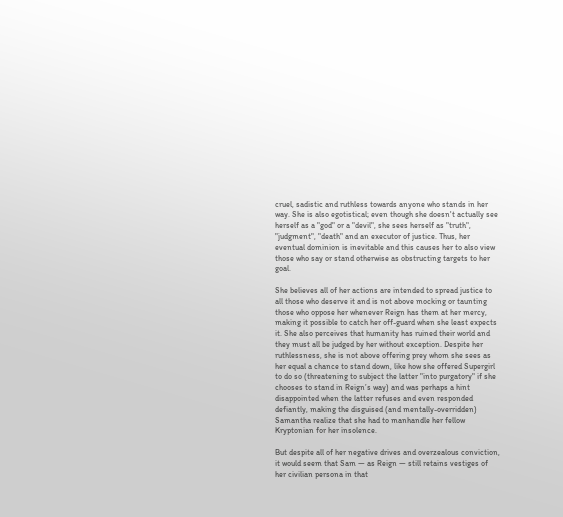cruel, sadistic and ruthless towards anyone who stands in her way. She is also egotistical; even though she doesn't actually see herself as a "god" or a "devil", she sees herself as "truth", "judgment", "death" and an executor of justice. Thus, her eventual dominion is inevitable and this causes her to also view those who say or stand otherwise as obstructing targets to her goal.

She believes all of her actions are intended to spread justice to all those who deserve it and is not above mocking or taunting those who oppose her whenever Reign has them at her mercy, making it possible to catch her off-guard when she least expects it. She also perceives that humanity has ruined their world and they must all be judged by her without exception. Despite her ruthlessness, she is not above offering prey whom she sees as her equal a chance to stand down, like how she offered Supergirl to do so (threatening to subject the latter "into purgatory" if she chooses to stand in Reign’s way) and was perhaps a hint disappointed when the latter refuses and even responded defiantly, making the disguised (and mentally-overridden) Samantha realize that she had to manhandle her fellow Kryptonian for her insolence.

But despite all of her negative drives and overzealous conviction, it would seem that Sam — as Reign — still retains vestiges of her civilian persona in that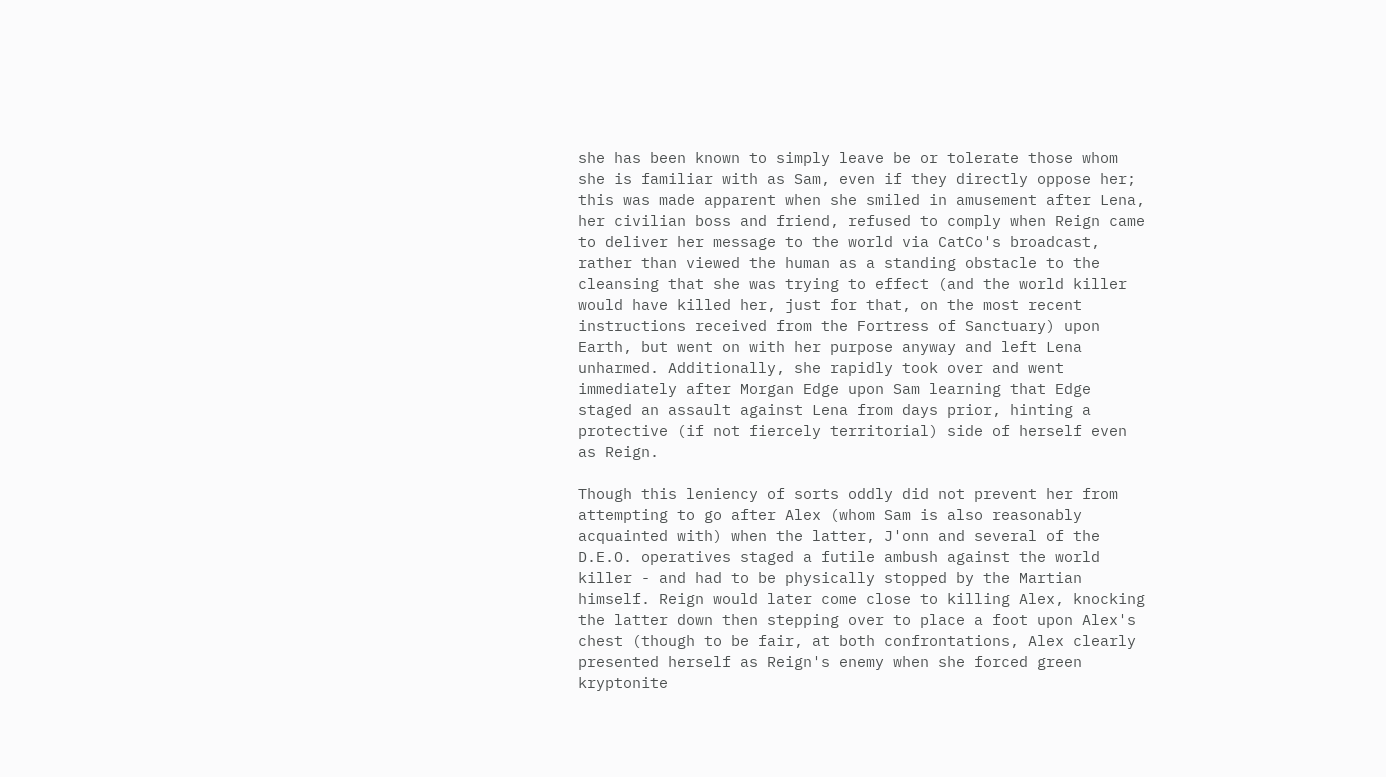she has been known to simply leave be or tolerate those whom she is familiar with as Sam, even if they directly oppose her; this was made apparent when she smiled in amusement after Lena, her civilian boss and friend, refused to comply when Reign came to deliver her message to the world via CatCo's broadcast, rather than viewed the human as a standing obstacle to the cleansing that she was trying to effect (and the world killer would have killed her, just for that, on the most recent instructions received from the Fortress of Sanctuary) upon Earth, but went on with her purpose anyway and left Lena unharmed. Additionally, she rapidly took over and went immediately after Morgan Edge upon Sam learning that Edge staged an assault against Lena from days prior, hinting a protective (if not fiercely territorial) side of herself even as Reign.

Though this leniency of sorts oddly did not prevent her from attempting to go after Alex (whom Sam is also reasonably acquainted with) when the latter, J'onn and several of the D.E.O. operatives staged a futile ambush against the world killer - and had to be physically stopped by the Martian himself. Reign would later come close to killing Alex, knocking the latter down then stepping over to place a foot upon Alex's chest (though to be fair, at both confrontations, Alex clearly presented herself as Reign's enemy when she forced green kryptonite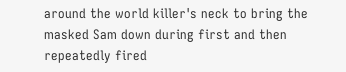around the world killer's neck to bring the masked Sam down during first and then repeatedly fired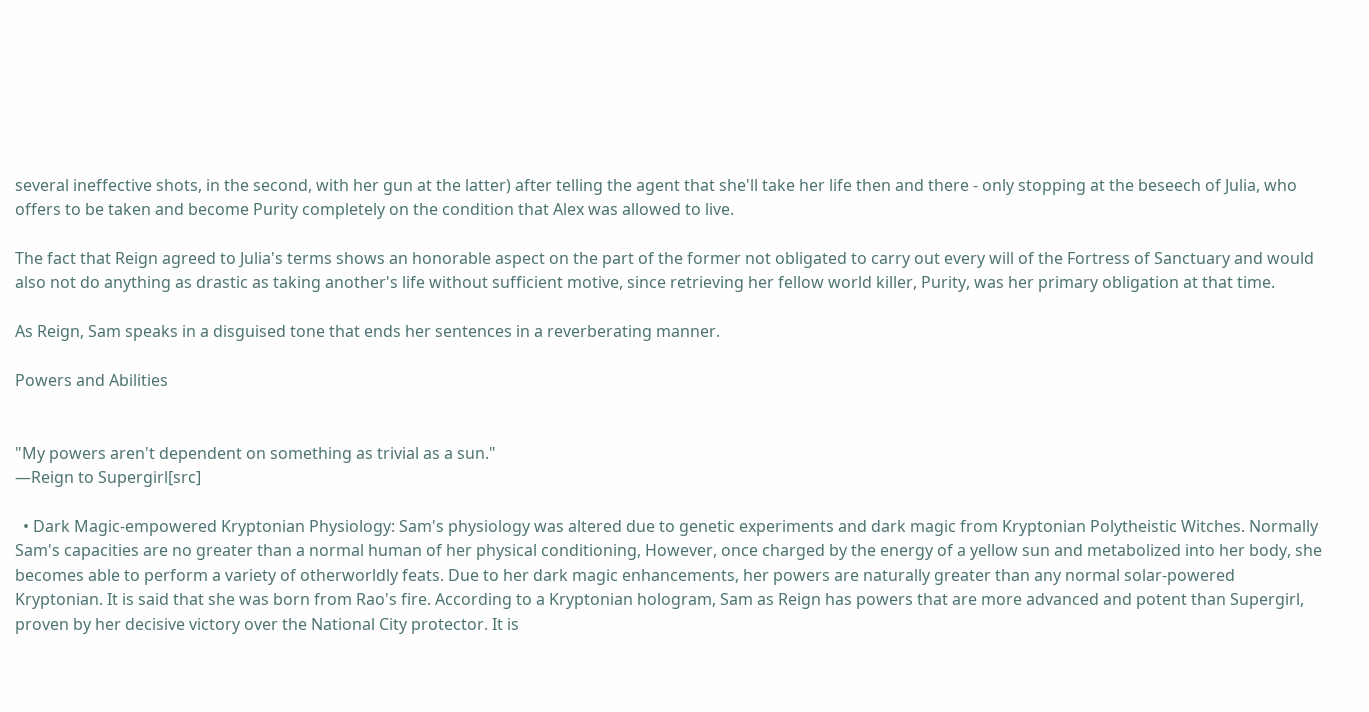several ineffective shots, in the second, with her gun at the latter) after telling the agent that she'll take her life then and there - only stopping at the beseech of Julia, who offers to be taken and become Purity completely on the condition that Alex was allowed to live.

The fact that Reign agreed to Julia's terms shows an honorable aspect on the part of the former not obligated to carry out every will of the Fortress of Sanctuary and would also not do anything as drastic as taking another's life without sufficient motive, since retrieving her fellow world killer, Purity, was her primary obligation at that time.

As Reign, Sam speaks in a disguised tone that ends her sentences in a reverberating manner.

Powers and Abilities


"My powers aren't dependent on something as trivial as a sun."
—Reign to Supergirl[src]

  • Dark Magic-empowered Kryptonian Physiology: Sam's physiology was altered due to genetic experiments and dark magic from Kryptonian Polytheistic Witches. Normally Sam's capacities are no greater than a normal human of her physical conditioning, However, once charged by the energy of a yellow sun and metabolized into her body, she becomes able to perform a variety of otherworldly feats. Due to her dark magic enhancements, her powers are naturally greater than any normal solar-powered Kryptonian. It is said that she was born from Rao's fire. According to a Kryptonian hologram, Sam as Reign has powers that are more advanced and potent than Supergirl, proven by her decisive victory over the National City protector. It is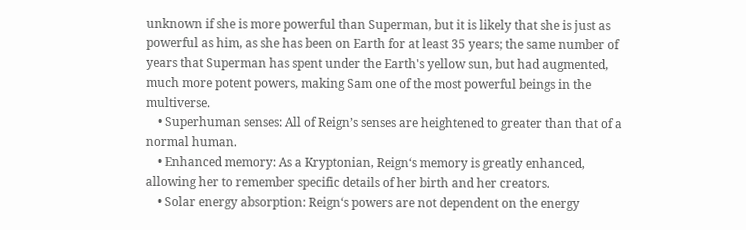unknown if she is more powerful than Superman, but it is likely that she is just as powerful as him, as she has been on Earth for at least 35 years; the same number of years that Superman has spent under the Earth's yellow sun, but had augmented, much more potent powers, making Sam one of the most powerful beings in the multiverse.
    • Superhuman senses: All of Reign’s senses are heightened to greater than that of a normal human.
    • Enhanced memory: As a Kryptonian, Reign‘s memory is greatly enhanced, allowing her to remember specific details of her birth and her creators.
    • Solar energy absorption: Reign‘s powers are not dependent on the energy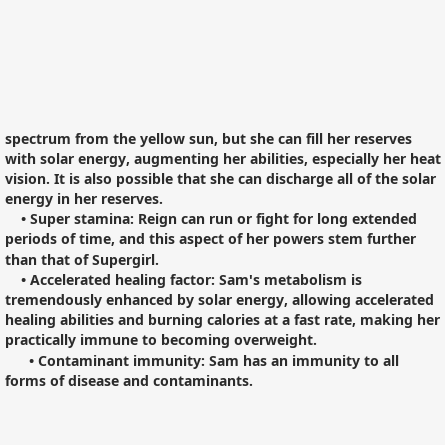spectrum from the yellow sun, but she can fill her reserves with solar energy, augmenting her abilities, especially her heat vision. It is also possible that she can discharge all of the solar energy in her reserves.
    • Super stamina: Reign can run or fight for long extended periods of time, and this aspect of her powers stem further than that of Supergirl.
    • Accelerated healing factor: Sam's metabolism is tremendously enhanced by solar energy, allowing accelerated healing abilities and burning calories at a fast rate, making her practically immune to becoming overweight.
      • Contaminant immunity: Sam has an immunity to all forms of disease and contaminants.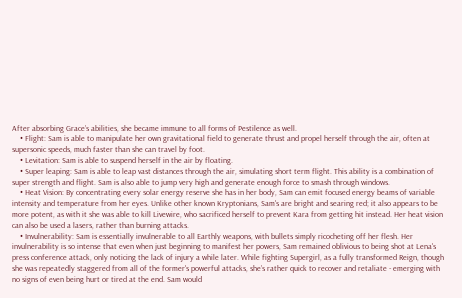After absorbing Grace’s abilities, she became immune to all forms of Pestilence as well.
    • Flight: Sam is able to manipulate her own gravitational field to generate thrust and propel herself through the air, often at supersonic speeds, much faster than she can travel by foot.
    • Levitation: Sam is able to suspend herself in the air by floating.
    • Super leaping: Sam is able to leap vast distances through the air, simulating short term flight. This ability is a combination of super strength and flight. Sam is also able to jump very high and generate enough force to smash through windows.
    • Heat Vision: By concentrating every solar energy reserve she has in her body, Sam can emit focused energy beams of variable intensity and temperature from her eyes. Unlike other known Kryptonians, Sam's are bright and searing red; it also appears to be more potent, as with it she was able to kill Livewire, who sacrificed herself to prevent Kara from getting hit instead. Her heat vision can also be used a lasers, rather than burning attacks.
    • Invulnerability: Sam is essentially invulnerable to all Earthly weapons, with bullets simply ricocheting off her flesh. Her invulnerability is so intense that even when just beginning to manifest her powers, Sam remained oblivious to being shot at Lena's press conference attack, only noticing the lack of injury a while later. While fighting Supergirl, as a fully transformed Reign, though she was repeatedly staggered from all of the former's powerful attacks, she’s rather quick to recover and retaliate - emerging with no signs of even being hurt or tired at the end. Sam would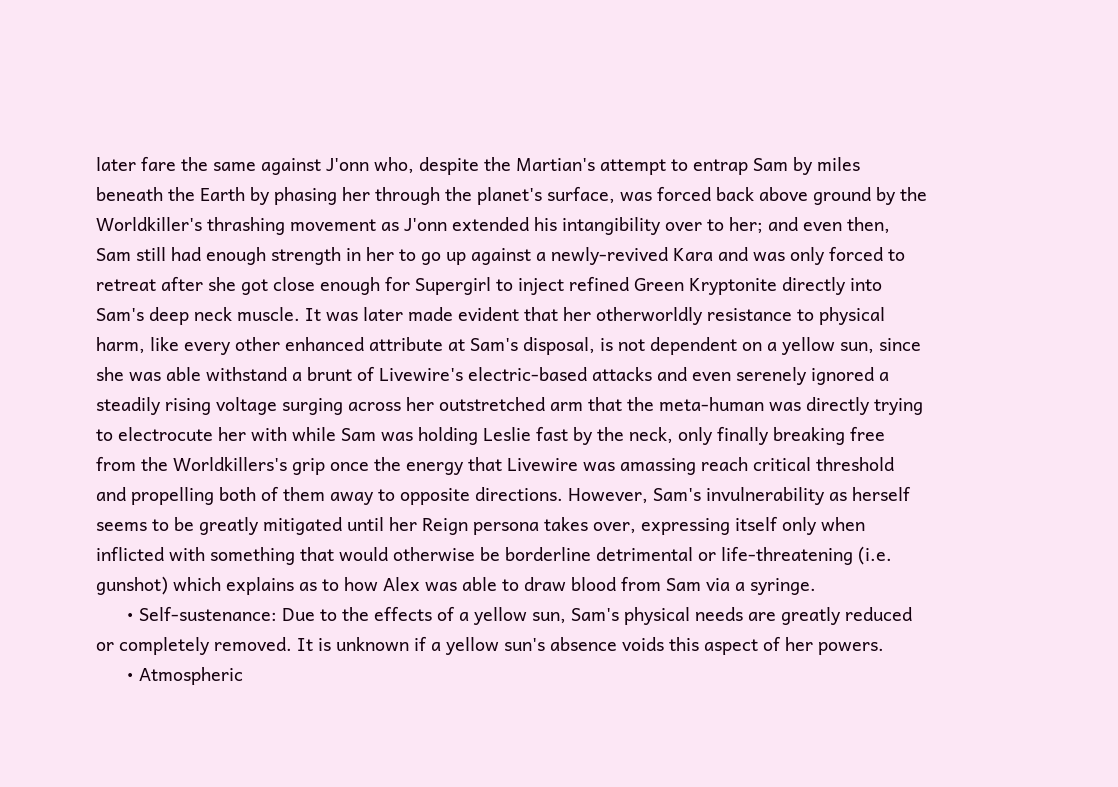later fare the same against J'onn who, despite the Martian's attempt to entrap Sam by miles beneath the Earth by phasing her through the planet's surface, was forced back above ground by the Worldkiller's thrashing movement as J'onn extended his intangibility over to her; and even then, Sam still had enough strength in her to go up against a newly-revived Kara and was only forced to retreat after she got close enough for Supergirl to inject refined Green Kryptonite directly into Sam's deep neck muscle. It was later made evident that her otherworldly resistance to physical harm, like every other enhanced attribute at Sam's disposal, is not dependent on a yellow sun, since she was able withstand a brunt of Livewire's electric-based attacks and even serenely ignored a steadily rising voltage surging across her outstretched arm that the meta-human was directly trying to electrocute her with while Sam was holding Leslie fast by the neck, only finally breaking free from the Worldkillers's grip once the energy that Livewire was amassing reach critical threshold and propelling both of them away to opposite directions. However, Sam's invulnerability as herself seems to be greatly mitigated until her Reign persona takes over, expressing itself only when inflicted with something that would otherwise be borderline detrimental or life-threatening (i.e. gunshot) which explains as to how Alex was able to draw blood from Sam via a syringe.
      • Self-sustenance: Due to the effects of a yellow sun, Sam's physical needs are greatly reduced or completely removed. It is unknown if a yellow sun's absence voids this aspect of her powers.
      • Atmospheric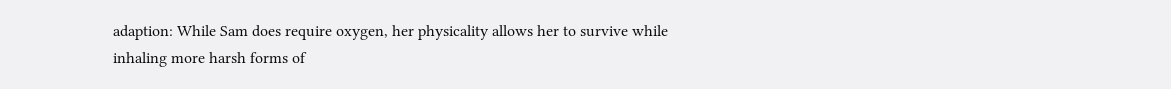adaption: While Sam does require oxygen, her physicality allows her to survive while inhaling more harsh forms of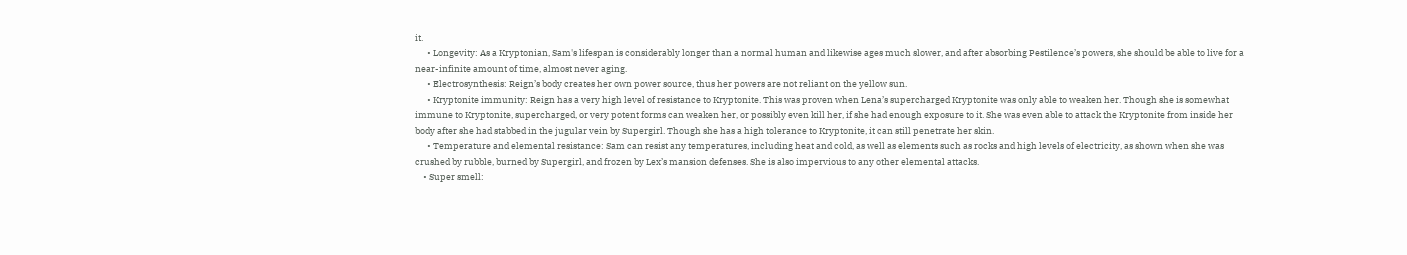it.
      • Longevity: As a Kryptonian, Sam's lifespan is considerably longer than a normal human and likewise ages much slower, and after absorbing Pestilence’s powers, she should be able to live for a near-infinite amount of time, almost never aging.
      • Electrosynthesis: Reign’s body creates her own power source, thus her powers are not reliant on the yellow sun.
      • Kryptonite immunity: Reign has a very high level of resistance to Kryptonite. This was proven when Lena’s supercharged Kryptonite was only able to weaken her. Though she is somewhat immune to Kryptonite, supercharged, or very potent forms can weaken her, or possibly even kill her, if she had enough exposure to it. She was even able to attack the Kryptonite from inside her body after she had stabbed in the jugular vein by Supergirl. Though she has a high tolerance to Kryptonite, it can still penetrate her skin.
      • Temperature and elemental resistance: Sam can resist any temperatures, including heat and cold, as well as elements such as rocks and high levels of electricity, as shown when she was crushed by rubble, burned by Supergirl, and frozen by Lex’s mansion defenses. She is also impervious to any other elemental attacks.
    • Super smell: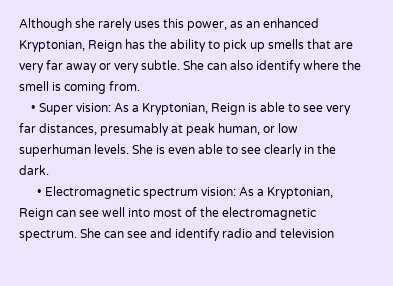Although she rarely uses this power, as an enhanced Kryptonian, Reign has the ability to pick up smells that are very far away or very subtle. She can also identify where the smell is coming from.
    • Super vision: As a Kryptonian, Reign is able to see very far distances, presumably at peak human, or low superhuman levels. She is even able to see clearly in the dark.
      • Electromagnetic spectrum vision: As a Kryptonian, Reign can see well into most of the electromagnetic spectrum. She can see and identify radio and television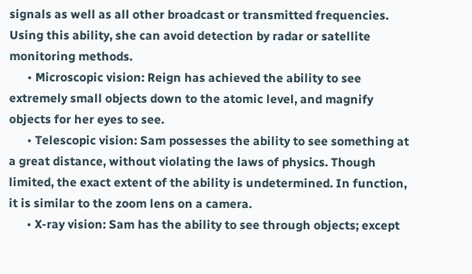signals as well as all other broadcast or transmitted frequencies. Using this ability, she can avoid detection by radar or satellite monitoring methods.
      • Microscopic vision: Reign has achieved the ability to see extremely small objects down to the atomic level, and magnify objects for her eyes to see.
      • Telescopic vision: Sam possesses the ability to see something at a great distance, without violating the laws of physics. Though limited, the exact extent of the ability is undetermined. In function, it is similar to the zoom lens on a camera.
      • X-ray vision: Sam has the ability to see through objects; except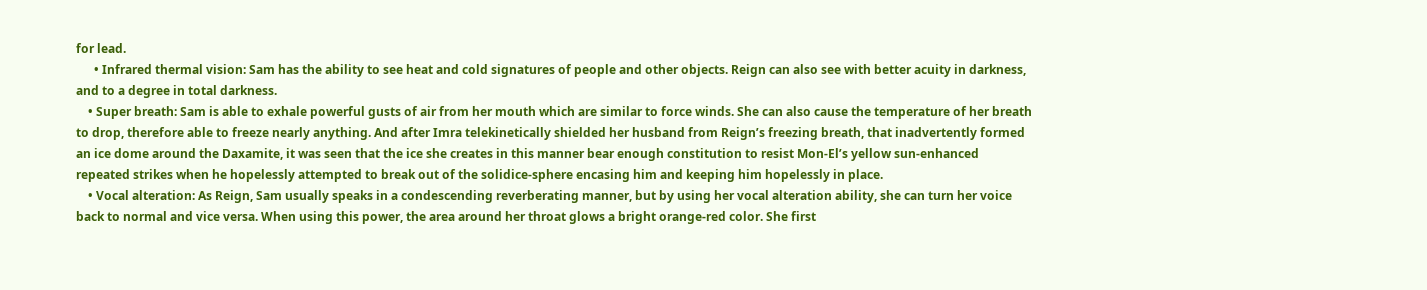for lead.
      • Infrared thermal vision: Sam has the ability to see heat and cold signatures of people and other objects. Reign can also see with better acuity in darkness, and to a degree in total darkness.
    • Super breath: Sam is able to exhale powerful gusts of air from her mouth which are similar to force winds. She can also cause the temperature of her breath to drop, therefore able to freeze nearly anything. And after Imra telekinetically shielded her husband from Reign’s freezing breath, that inadvertently formed an ice dome around the Daxamite, it was seen that the ice she creates in this manner bear enough constitution to resist Mon-El’s yellow sun-enhanced repeated strikes when he hopelessly attempted to break out of the solidice-sphere encasing him and keeping him hopelessly in place.
    • Vocal alteration: As Reign, Sam usually speaks in a condescending reverberating manner, but by using her vocal alteration ability, she can turn her voice back to normal and vice versa. When using this power, the area around her throat glows a bright orange-red color. She first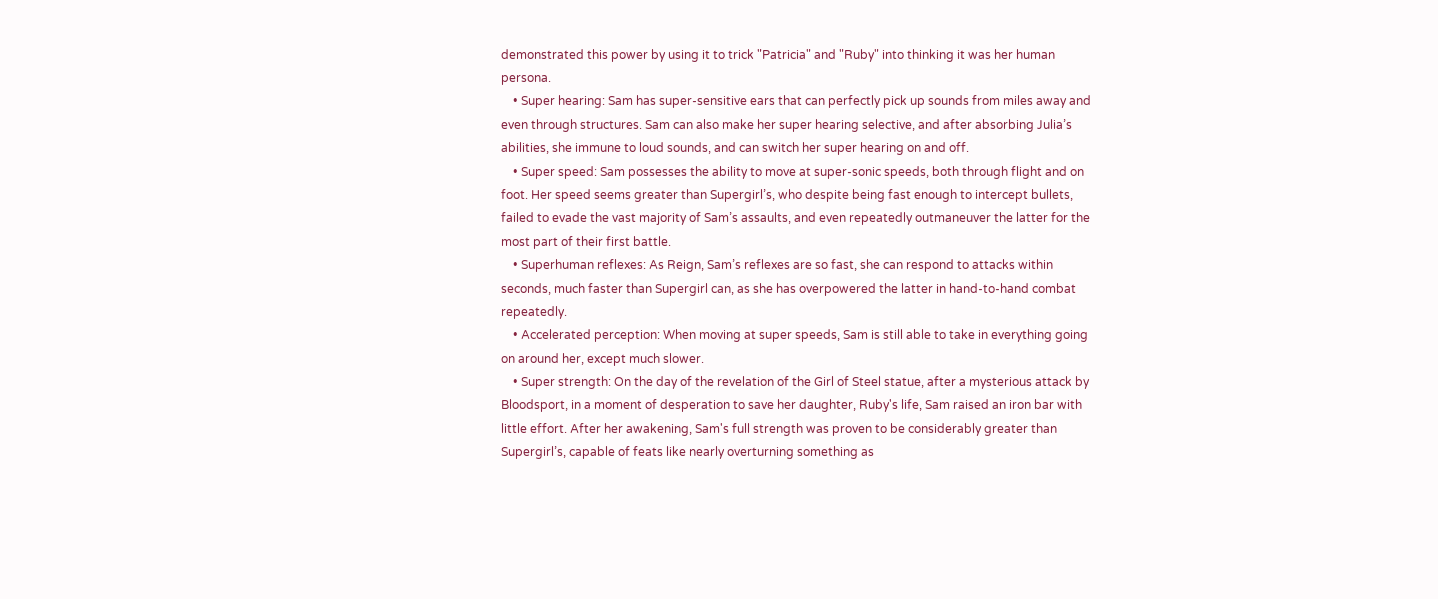demonstrated this power by using it to trick "Patricia" and "Ruby" into thinking it was her human persona.
    • Super hearing: Sam has super-sensitive ears that can perfectly pick up sounds from miles away and even through structures. Sam can also make her super hearing selective, and after absorbing Julia’s abilities, she immune to loud sounds, and can switch her super hearing on and off.
    • Super speed: Sam possesses the ability to move at super-sonic speeds, both through flight and on foot. Her speed seems greater than Supergirl’s, who despite being fast enough to intercept bullets, failed to evade the vast majority of Sam’s assaults, and even repeatedly outmaneuver the latter for the most part of their first battle.
    • Superhuman reflexes: As Reign, Sam’s reflexes are so fast, she can respond to attacks within seconds, much faster than Supergirl can, as she has overpowered the latter in hand-to-hand combat repeatedly.
    • Accelerated perception: When moving at super speeds, Sam is still able to take in everything going on around her, except much slower.
    • Super strength: On the day of the revelation of the Girl of Steel statue, after a mysterious attack by Bloodsport, in a moment of desperation to save her daughter, Ruby's life, Sam raised an iron bar with little effort. After her awakening, Sam's full strength was proven to be considerably greater than Supergirl’s, capable of feats like nearly overturning something as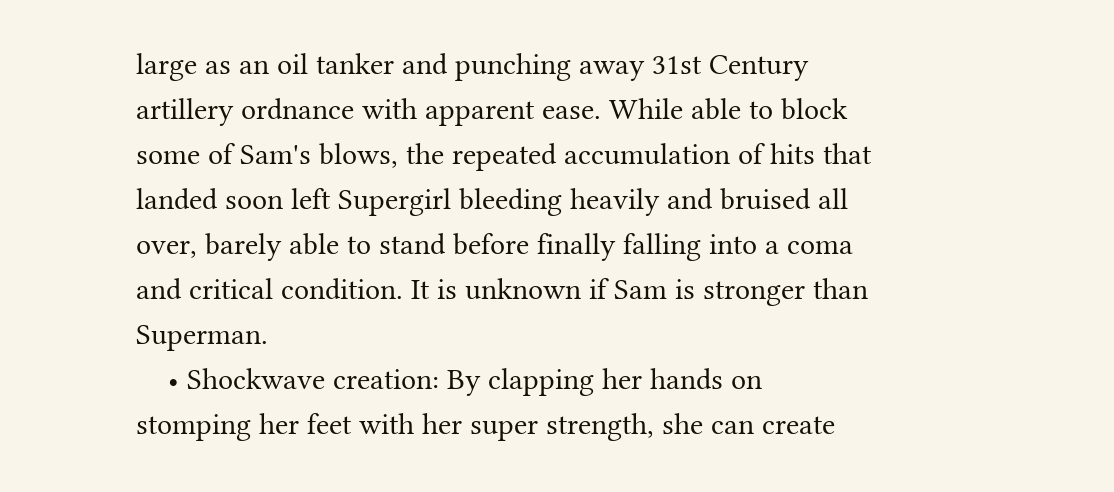large as an oil tanker and punching away 31st Century artillery ordnance with apparent ease. While able to block some of Sam's blows, the repeated accumulation of hits that landed soon left Supergirl bleeding heavily and bruised all over, barely able to stand before finally falling into a coma and critical condition. It is unknown if Sam is stronger than Superman.
    • Shockwave creation: By clapping her hands on stomping her feet with her super strength, she can create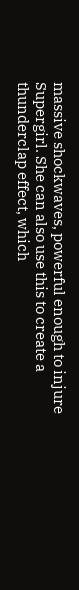massive shockwaves, powerful enough to injure Supergirl. She can also use this to create a thunderclap effect, which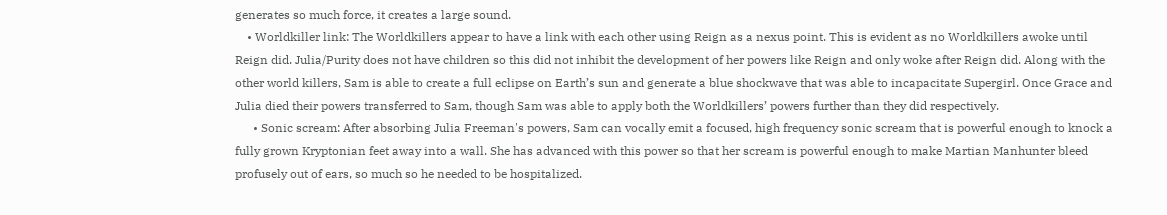generates so much force, it creates a large sound.
    • Worldkiller link: The Worldkillers appear to have a link with each other using Reign as a nexus point. This is evident as no Worldkillers awoke until Reign did. Julia/Purity does not have children so this did not inhibit the development of her powers like Reign and only woke after Reign did. Along with the other world killers, Sam is able to create a full eclipse on Earth’s sun and generate a blue shockwave that was able to incapacitate Supergirl. Once Grace and Julia died their powers transferred to Sam, though Sam was able to apply both the Worldkillers’ powers further than they did respectively.
      • Sonic scream: After absorbing Julia Freeman's powers, Sam can vocally emit a focused, high frequency sonic scream that is powerful enough to knock a fully grown Kryptonian feet away into a wall. She has advanced with this power so that her scream is powerful enough to make Martian Manhunter bleed profusely out of ears, so much so he needed to be hospitalized.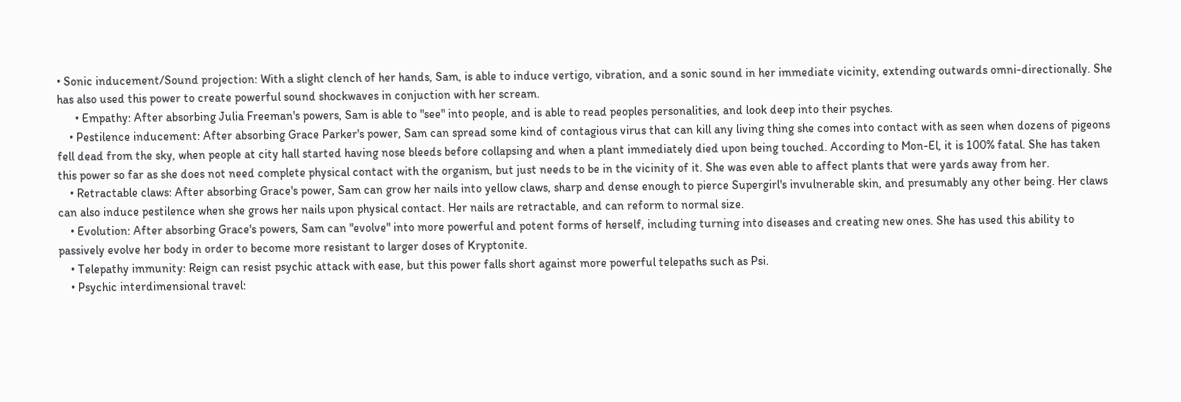• Sonic inducement/Sound projection: With a slight clench of her hands, Sam, is able to induce vertigo, vibration, and a sonic sound in her immediate vicinity, extending outwards omni-directionally. She has also used this power to create powerful sound shockwaves in conjuction with her scream.
      • Empathy: After absorbing Julia Freeman's powers, Sam is able to "see" into people, and is able to read peoples personalities, and look deep into their psyches.
    • Pestilence inducement: After absorbing Grace Parker's power, Sam can spread some kind of contagious virus that can kill any living thing she comes into contact with as seen when dozens of pigeons fell dead from the sky, when people at city hall started having nose bleeds before collapsing and when a plant immediately died upon being touched. According to Mon-El, it is 100% fatal. She has taken this power so far as she does not need complete physical contact with the organism, but just needs to be in the vicinity of it. She was even able to affect plants that were yards away from her.
    • Retractable claws: After absorbing Grace's power, Sam can grow her nails into yellow claws, sharp and dense enough to pierce Supergirl's invulnerable skin, and presumably any other being. Her claws can also induce pestilence when she grows her nails upon physical contact. Her nails are retractable, and can reform to normal size.
    • Evolution: After absorbing Grace's powers, Sam can "evolve" into more powerful and potent forms of herself, including turning into diseases and creating new ones. She has used this ability to passively evolve her body in order to become more resistant to larger doses of Kryptonite.
    • Telepathy immunity: Reign can resist psychic attack with ease, but this power falls short against more powerful telepaths such as Psi.
    • Psychic interdimensional travel: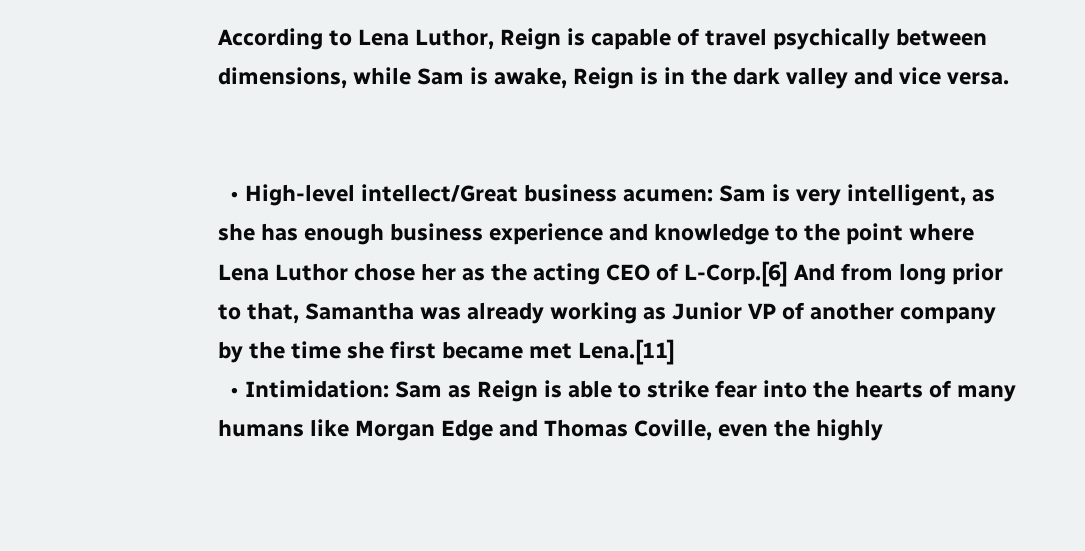According to Lena Luthor, Reign is capable of travel psychically between dimensions, while Sam is awake, Reign is in the dark valley and vice versa.


  • High-level intellect/Great business acumen: Sam is very intelligent, as she has enough business experience and knowledge to the point where Lena Luthor chose her as the acting CEO of L-Corp.[6] And from long prior to that, Samantha was already working as Junior VP of another company by the time she first became met Lena.[11]
  • Intimidation: Sam as Reign is able to strike fear into the hearts of many humans like Morgan Edge and Thomas Coville, even the highly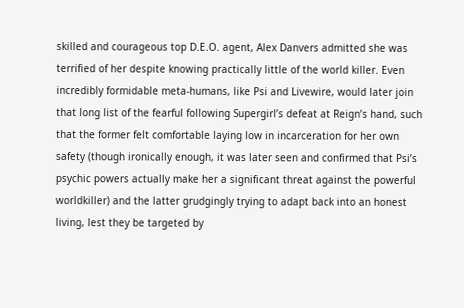skilled and courageous top D.E.O. agent, Alex Danvers admitted she was terrified of her despite knowing practically little of the world killer. Even incredibly formidable meta-humans, like Psi and Livewire, would later join that long list of the fearful following Supergirl’s defeat at Reign’s hand, such that the former felt comfortable laying low in incarceration for her own safety (though ironically enough, it was later seen and confirmed that Psi’s psychic powers actually make her a significant threat against the powerful worldkiller) and the latter grudgingly trying to adapt back into an honest living, lest they be targeted by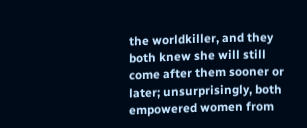the worldkiller, and they both knew she will still come after them sooner or later; unsurprisingly, both empowered women from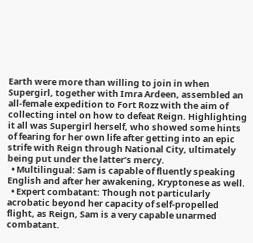Earth were more than willing to join in when Supergirl, together with Imra Ardeen, assembled an all-female expedition to Fort Rozz with the aim of collecting intel on how to defeat Reign. Highlighting it all was Supergirl herself, who showed some hints of fearing for her own life after getting into an epic strife with Reign through National City, ultimately being put under the latter’s mercy.
  • Multilingual: Sam is capable of fluently speaking English and after her awakening, Kryptonese as well.
  • Expert combatant: Though not particularly acrobatic beyond her capacity of self-propelled flight, as Reign, Sam is a very capable unarmed combatant.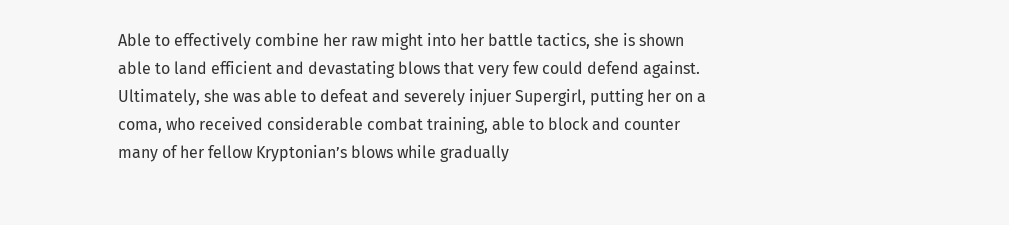Able to effectively combine her raw might into her battle tactics, she is shown able to land efficient and devastating blows that very few could defend against. Ultimately, she was able to defeat and severely injuer Supergirl, putting her on a coma, who received considerable combat training, able to block and counter many of her fellow Kryptonian’s blows while gradually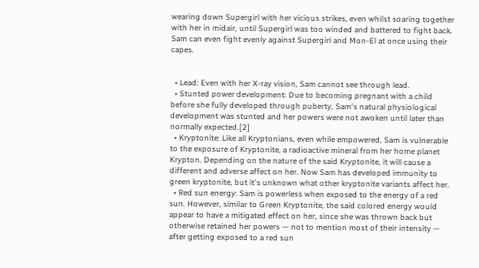wearing down Supergirl with her vicious strikes, even whilst soaring together with her in midair, until Supergirl was too winded and battered to fight back. Sam can even fight evenly against Supergirl and Mon-El at once using their capes.


  • Lead: Even with her X-ray vision, Sam cannot see through lead.
  • Stunted power development: Due to becoming pregnant with a child before she fully developed through puberty, Sam's natural physiological development was stunted and her powers were not awoken until later than normally expected.[2]
  • Kryptonite: Like all Kryptonians, even while empowered, Sam is vulnerable to the exposure of Kryptonite, a radioactive mineral from her home planet Krypton. Depending on the nature of the said Kryptonite, it will cause a different and adverse affect on her. Now Sam has developed immunity to green kryptonite, but it's unknown what other kryptonite variants affect her.
  • Red sun energy: Sam is powerless when exposed to the energy of a red sun. However, similar to Green Kryptonite, the said colored energy would appear to have a mitigated effect on her, since she was thrown back but otherwise retained her powers — not to mention most of their intensity — after getting exposed to a red sun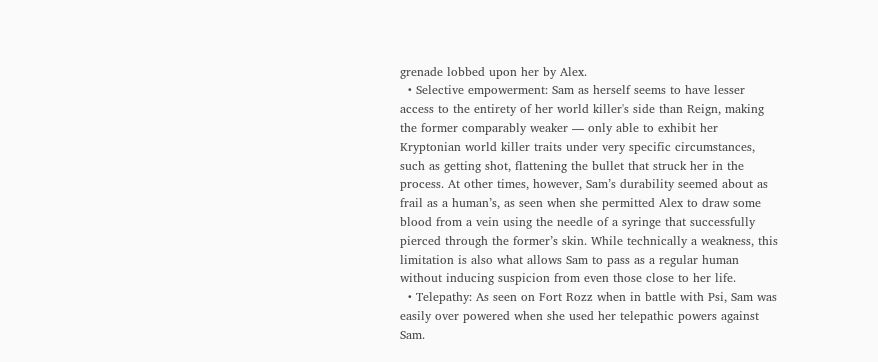grenade lobbed upon her by Alex.
  • Selective empowerment: Sam as herself seems to have lesser access to the entirety of her world killer's side than Reign, making the former comparably weaker — only able to exhibit her Kryptonian world killer traits under very specific circumstances, such as getting shot, flattening the bullet that struck her in the process. At other times, however, Sam’s durability seemed about as frail as a human’s, as seen when she permitted Alex to draw some blood from a vein using the needle of a syringe that successfully pierced through the former’s skin. While technically a weakness, this limitation is also what allows Sam to pass as a regular human without inducing suspicion from even those close to her life.
  • Telepathy: As seen on Fort Rozz when in battle with Psi, Sam was easily over powered when she used her telepathic powers against Sam.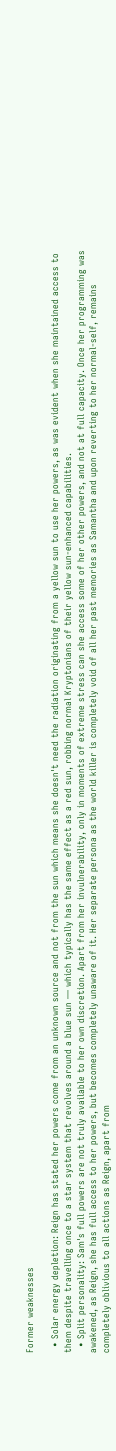Former weaknesses

  • Solar energy depletion: Reign has stated her powers come from an unknown source and not from the sun which means she doesn't need the radiation originating from a yellow sun to use her powers, as was evident when she maintained access to them despite travelling once to a star system that revolves around a blue sun — which typically has the same effect as a red sun, robbing normal Kryptonians of their yellow sun-enhanced capabilities.
  • Split personality: Sam's full powers are not truly available to her own discretion. Apart from her invulnerability, only in moments of extreme stress can she access some of her other powers, and not at full capacity. Once her programming was awakened, as Reign, she has full access to her powers, but becomes completely unaware of it. Her separate persona as the world killer is completely void of all her past memories as Samantha and upon reverting to her normal-self, remains completely oblivious to all actions as Reign, apart from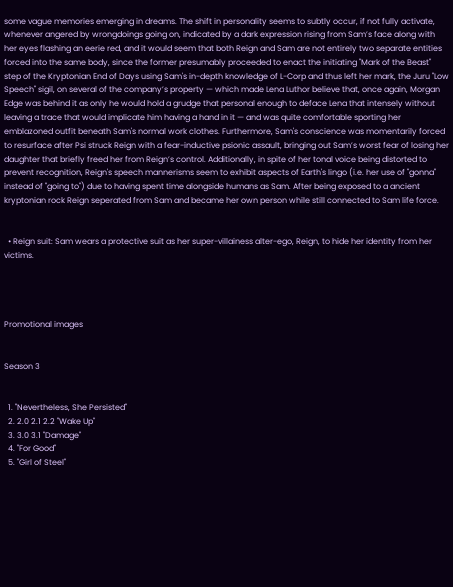some vague memories emerging in dreams. The shift in personality seems to subtly occur, if not fully activate, whenever angered by wrongdoings going on, indicated by a dark expression rising from Sam’s face along with her eyes flashing an eerie red, and it would seem that both Reign and Sam are not entirely two separate entities forced into the same body, since the former presumably proceeded to enact the initiating "Mark of the Beast" step of the Kryptonian End of Days using Sam's in-depth knowledge of L-Corp and thus left her mark, the Juru "Low Speech" sigil, on several of the company’s property — which made Lena Luthor believe that, once again, Morgan Edge was behind it as only he would hold a grudge that personal enough to deface Lena that intensely without leaving a trace that would implicate him having a hand in it — and was quite comfortable sporting her emblazoned outfit beneath Sam's normal work clothes. Furthermore, Sam's conscience was momentarily forced to resurface after Psi struck Reign with a fear-inductive psionic assault, bringing out Sam’s worst fear of losing her daughter that briefly freed her from Reign’s control. Additionally, in spite of her tonal voice being distorted to prevent recognition, Reign's speech mannerisms seem to exhibit aspects of Earth's lingo (i.e. her use of "gonna" instead of "going to") due to having spent time alongside humans as Sam. After being exposed to a ancient kryptonian rock Reign seperated from Sam and became her own person while still connected to Sam life force.


  • Reign suit: Sam wears a protective suit as her super-villainess alter-ego, Reign, to hide her identity from her victims.




Promotional images


Season 3


  1. "Nevertheless, She Persisted"
  2. 2.0 2.1 2.2 "Wake Up"
  3. 3.0 3.1 "Damage"
  4. "For Good"
  5. "Girl of Steel"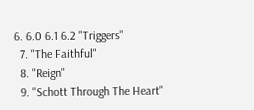6. 6.0 6.1 6.2 "Triggers"
  7. "The Faithful"
  8. "Reign"
  9. "Schott Through The Heart"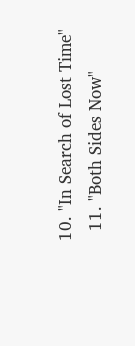10. "In Search of Lost Time"
  11. "Both Sides Now"